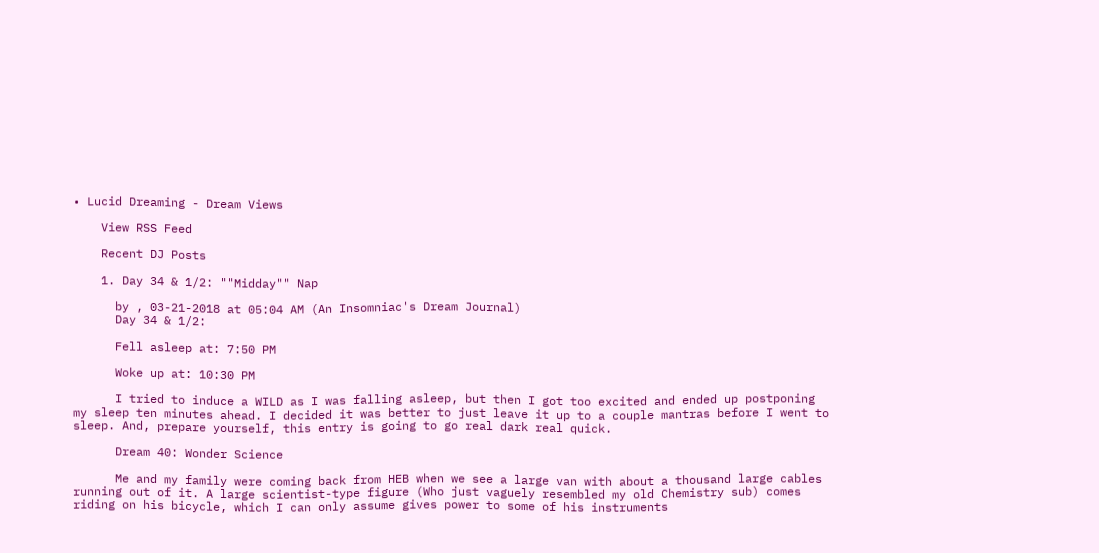• Lucid Dreaming - Dream Views

    View RSS Feed

    Recent DJ Posts

    1. Day 34 & 1/2: ""Midday"" Nap

      by , 03-21-2018 at 05:04 AM (An Insomniac's Dream Journal)
      Day 34 & 1/2:

      Fell asleep at: 7:50 PM

      Woke up at: 10:30 PM

      I tried to induce a WILD as I was falling asleep, but then I got too excited and ended up postponing my sleep ten minutes ahead. I decided it was better to just leave it up to a couple mantras before I went to sleep. And, prepare yourself, this entry is going to go real dark real quick.

      Dream 40: Wonder Science

      Me and my family were coming back from HEB when we see a large van with about a thousand large cables running out of it. A large scientist-type figure (Who just vaguely resembled my old Chemistry sub) comes riding on his bicycle, which I can only assume gives power to some of his instruments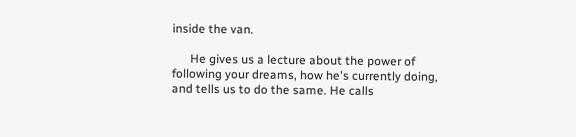inside the van.

      He gives us a lecture about the power of following your dreams, how he's currently doing, and tells us to do the same. He calls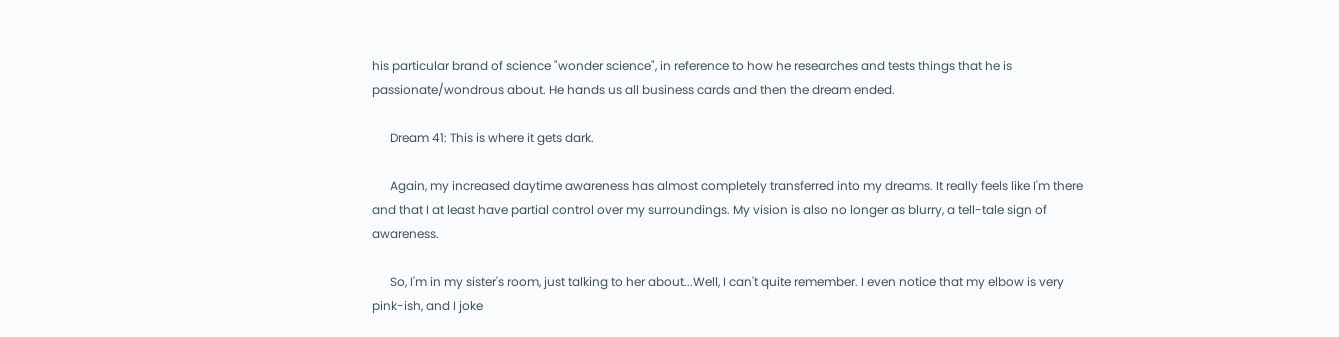his particular brand of science "wonder science", in reference to how he researches and tests things that he is passionate/wondrous about. He hands us all business cards and then the dream ended.

      Dream 41: This is where it gets dark.

      Again, my increased daytime awareness has almost completely transferred into my dreams. It really feels like I'm there and that I at least have partial control over my surroundings. My vision is also no longer as blurry, a tell-tale sign of awareness.

      So, I'm in my sister's room, just talking to her about...Well, I can't quite remember. I even notice that my elbow is very pink-ish, and I joke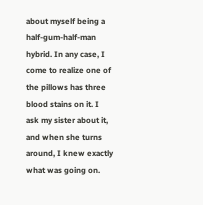about myself being a half-gum-half-man hybrid. In any case, I come to realize one of the pillows has three blood stains on it. I ask my sister about it, and when she turns around, I knew exactly what was going on.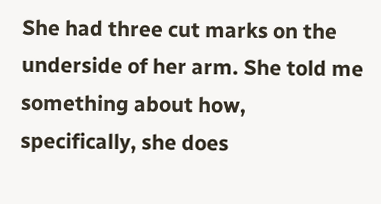She had three cut marks on the underside of her arm. She told me something about how, specifically, she does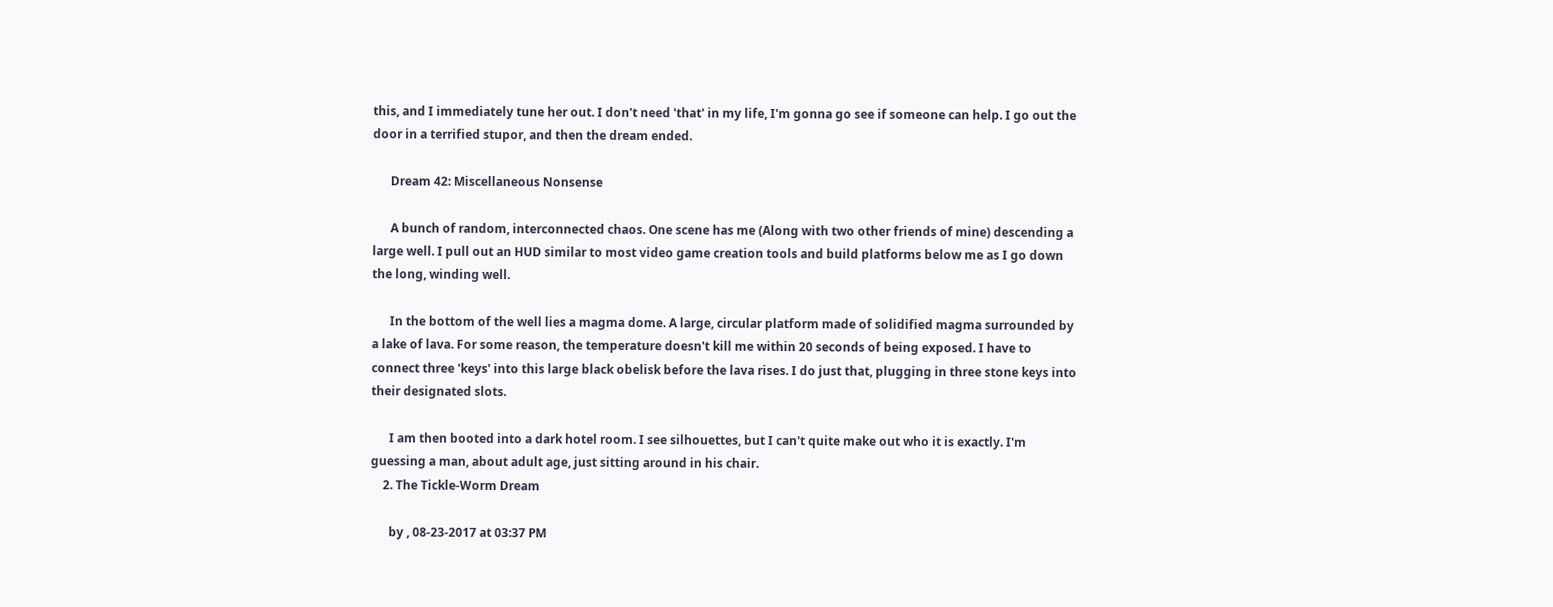this, and I immediately tune her out. I don't need 'that' in my life, I'm gonna go see if someone can help. I go out the door in a terrified stupor, and then the dream ended.

      Dream 42: Miscellaneous Nonsense

      A bunch of random, interconnected chaos. One scene has me (Along with two other friends of mine) descending a large well. I pull out an HUD similar to most video game creation tools and build platforms below me as I go down the long, winding well.

      In the bottom of the well lies a magma dome. A large, circular platform made of solidified magma surrounded by a lake of lava. For some reason, the temperature doesn't kill me within 20 seconds of being exposed. I have to connect three 'keys' into this large black obelisk before the lava rises. I do just that, plugging in three stone keys into their designated slots.

      I am then booted into a dark hotel room. I see silhouettes, but I can't quite make out who it is exactly. I'm guessing a man, about adult age, just sitting around in his chair.
    2. The Tickle-Worm Dream

      by , 08-23-2017 at 03:37 PM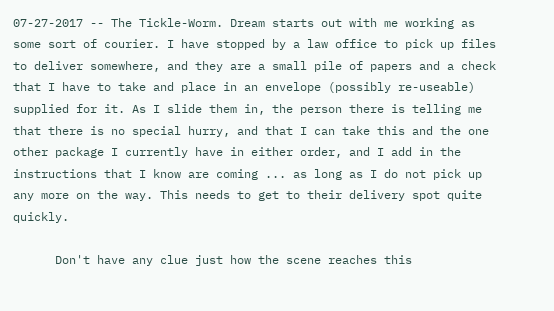07-27-2017 -- The Tickle-Worm. Dream starts out with me working as some sort of courier. I have stopped by a law office to pick up files to deliver somewhere, and they are a small pile of papers and a check that I have to take and place in an envelope (possibly re-useable) supplied for it. As I slide them in, the person there is telling me that there is no special hurry, and that I can take this and the one other package I currently have in either order, and I add in the instructions that I know are coming ... as long as I do not pick up any more on the way. This needs to get to their delivery spot quite quickly.

      Don't have any clue just how the scene reaches this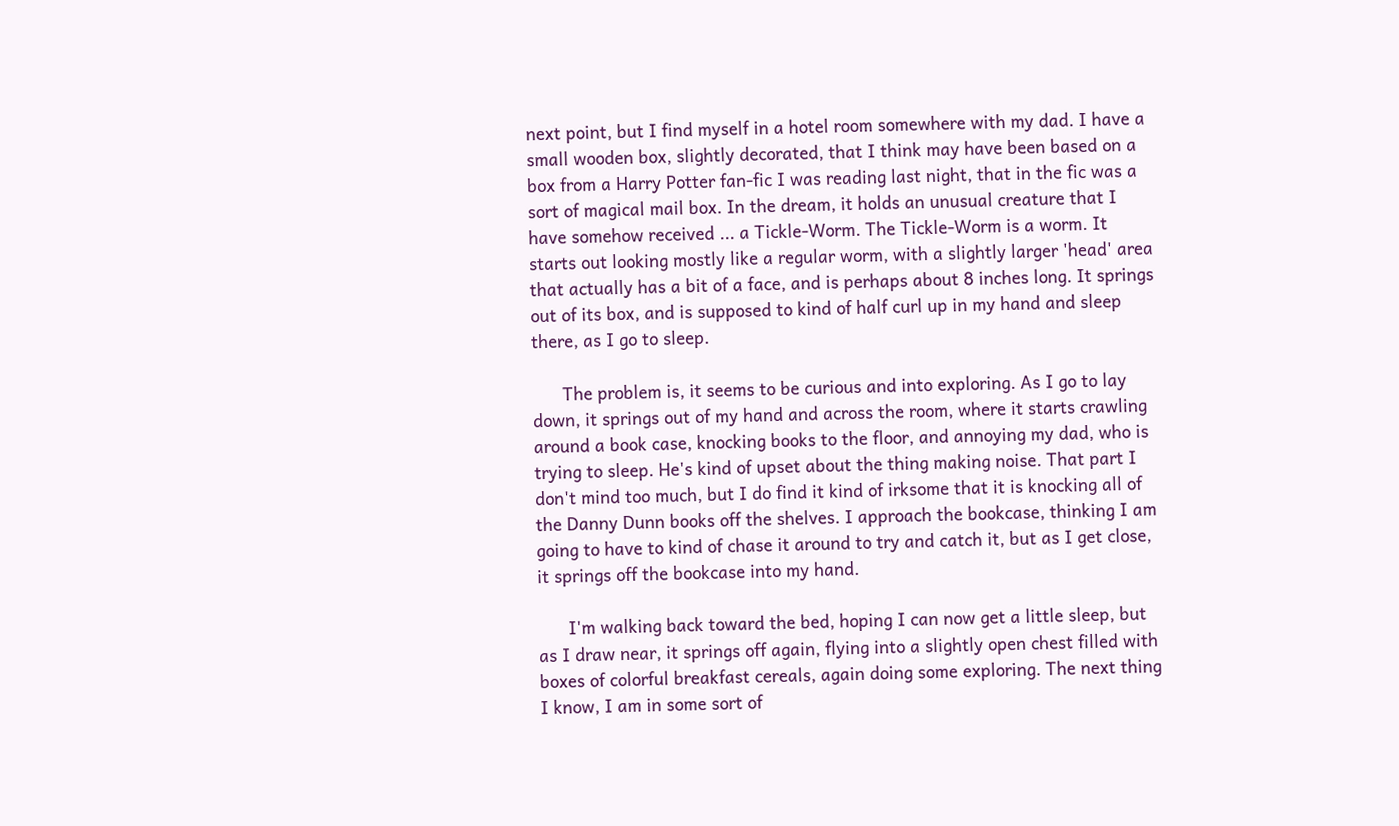next point, but I find myself in a hotel room somewhere with my dad. I have a small wooden box, slightly decorated, that I think may have been based on a box from a Harry Potter fan-fic I was reading last night, that in the fic was a sort of magical mail box. In the dream, it holds an unusual creature that I have somehow received ... a Tickle-Worm. The Tickle-Worm is a worm. It starts out looking mostly like a regular worm, with a slightly larger 'head' area that actually has a bit of a face, and is perhaps about 8 inches long. It springs out of its box, and is supposed to kind of half curl up in my hand and sleep there, as I go to sleep.

      The problem is, it seems to be curious and into exploring. As I go to lay down, it springs out of my hand and across the room, where it starts crawling around a book case, knocking books to the floor, and annoying my dad, who is trying to sleep. He's kind of upset about the thing making noise. That part I don't mind too much, but I do find it kind of irksome that it is knocking all of the Danny Dunn books off the shelves. I approach the bookcase, thinking I am going to have to kind of chase it around to try and catch it, but as I get close, it springs off the bookcase into my hand.

      I'm walking back toward the bed, hoping I can now get a little sleep, but as I draw near, it springs off again, flying into a slightly open chest filled with boxes of colorful breakfast cereals, again doing some exploring. The next thing I know, I am in some sort of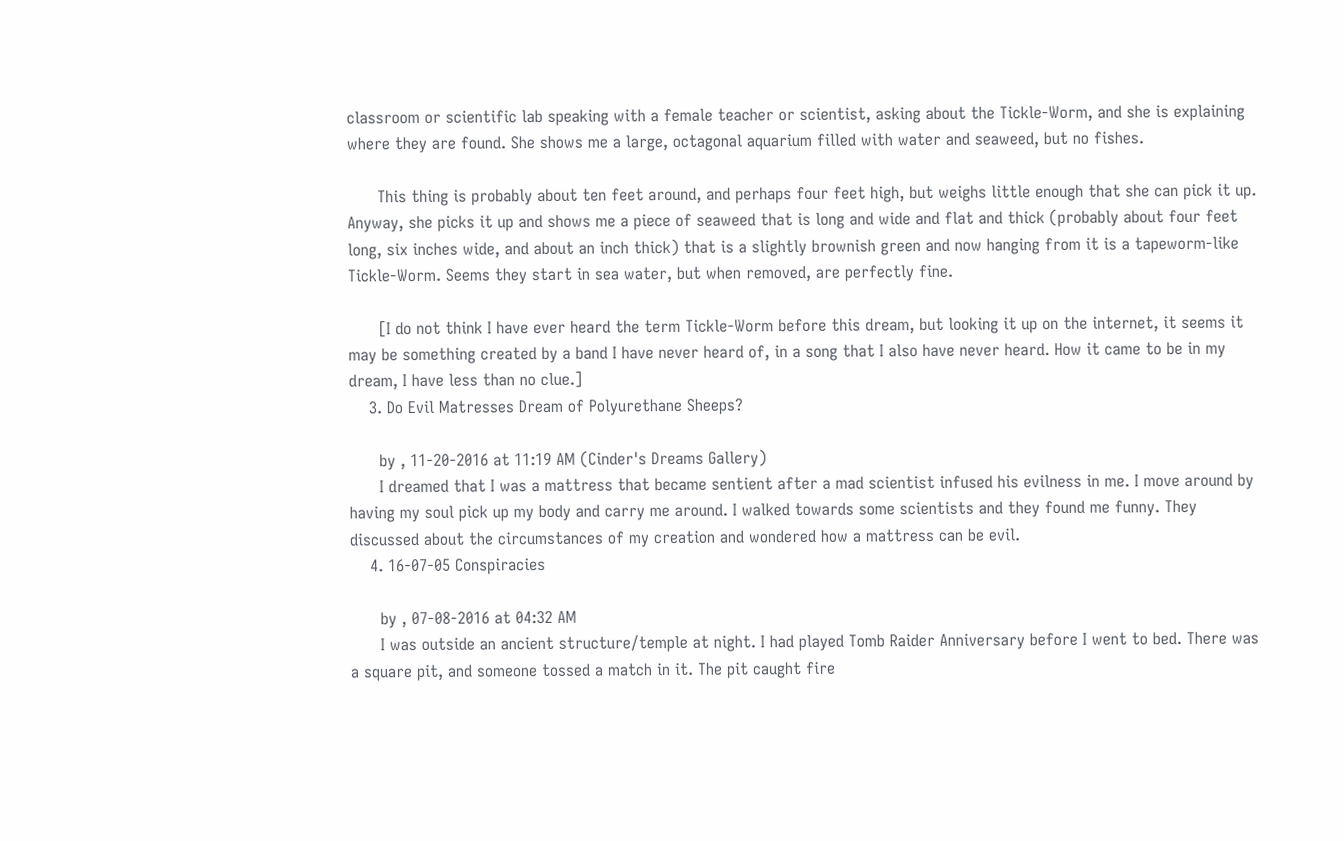classroom or scientific lab speaking with a female teacher or scientist, asking about the Tickle-Worm, and she is explaining where they are found. She shows me a large, octagonal aquarium filled with water and seaweed, but no fishes.

      This thing is probably about ten feet around, and perhaps four feet high, but weighs little enough that she can pick it up. Anyway, she picks it up and shows me a piece of seaweed that is long and wide and flat and thick (probably about four feet long, six inches wide, and about an inch thick) that is a slightly brownish green and now hanging from it is a tapeworm-like Tickle-Worm. Seems they start in sea water, but when removed, are perfectly fine.

      [I do not think I have ever heard the term Tickle-Worm before this dream, but looking it up on the internet, it seems it may be something created by a band I have never heard of, in a song that I also have never heard. How it came to be in my dream, I have less than no clue.]
    3. Do Evil Matresses Dream of Polyurethane Sheeps?

      by , 11-20-2016 at 11:19 AM (Cinder's Dreams Gallery)
      I dreamed that I was a mattress that became sentient after a mad scientist infused his evilness in me. I move around by having my soul pick up my body and carry me around. I walked towards some scientists and they found me funny. They discussed about the circumstances of my creation and wondered how a mattress can be evil.
    4. 16-07-05 Conspiracies

      by , 07-08-2016 at 04:32 AM
      I was outside an ancient structure/temple at night. I had played Tomb Raider Anniversary before I went to bed. There was a square pit, and someone tossed a match in it. The pit caught fire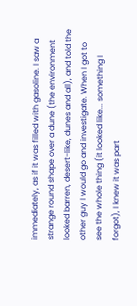immediately, as if it was filled with gasoline. I saw a strange round shape over a dune (the environment looked barren, desert-like, dunes and all), and told the other guy I would go and investigate. When I got to see the whole thing (it looked like... something I forgot), I knew it was part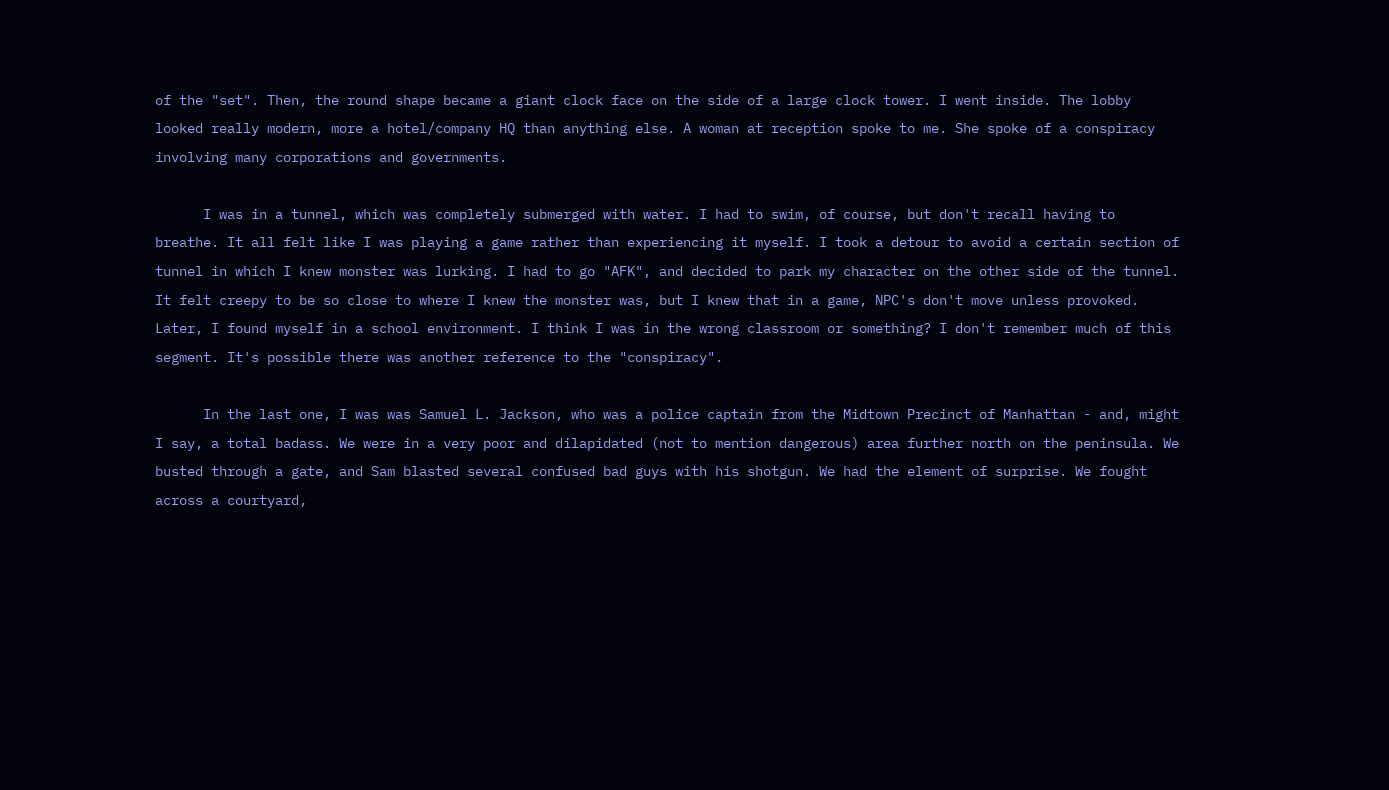of the "set". Then, the round shape became a giant clock face on the side of a large clock tower. I went inside. The lobby looked really modern, more a hotel/company HQ than anything else. A woman at reception spoke to me. She spoke of a conspiracy involving many corporations and governments.

      I was in a tunnel, which was completely submerged with water. I had to swim, of course, but don't recall having to breathe. It all felt like I was playing a game rather than experiencing it myself. I took a detour to avoid a certain section of tunnel in which I knew monster was lurking. I had to go "AFK", and decided to park my character on the other side of the tunnel. It felt creepy to be so close to where I knew the monster was, but I knew that in a game, NPC's don't move unless provoked. Later, I found myself in a school environment. I think I was in the wrong classroom or something? I don't remember much of this segment. It's possible there was another reference to the "conspiracy".

      In the last one, I was was Samuel L. Jackson, who was a police captain from the Midtown Precinct of Manhattan - and, might I say, a total badass. We were in a very poor and dilapidated (not to mention dangerous) area further north on the peninsula. We busted through a gate, and Sam blasted several confused bad guys with his shotgun. We had the element of surprise. We fought across a courtyard,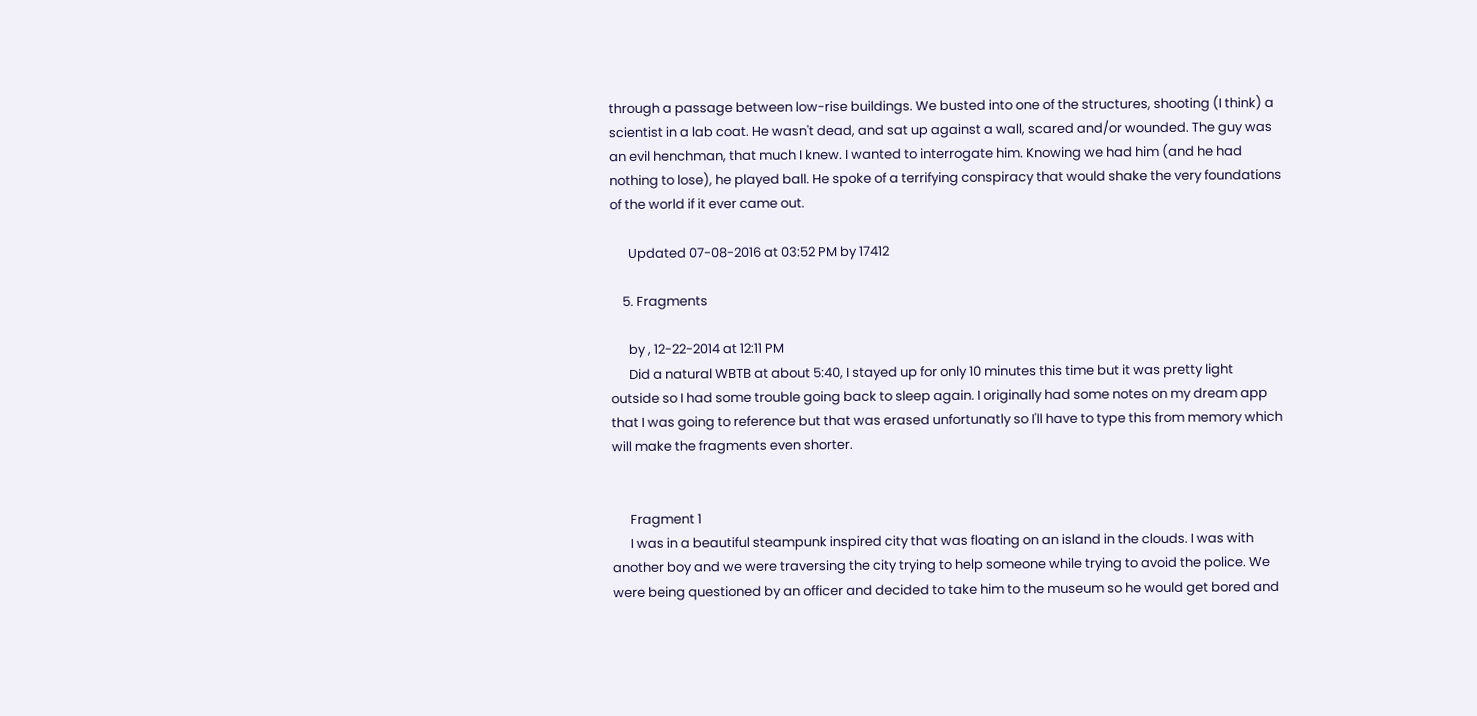through a passage between low-rise buildings. We busted into one of the structures, shooting (I think) a scientist in a lab coat. He wasn't dead, and sat up against a wall, scared and/or wounded. The guy was an evil henchman, that much I knew. I wanted to interrogate him. Knowing we had him (and he had nothing to lose), he played ball. He spoke of a terrifying conspiracy that would shake the very foundations of the world if it ever came out.

      Updated 07-08-2016 at 03:52 PM by 17412

    5. Fragments

      by , 12-22-2014 at 12:11 PM
      Did a natural WBTB at about 5:40, I stayed up for only 10 minutes this time but it was pretty light outside so I had some trouble going back to sleep again. I originally had some notes on my dream app that I was going to reference but that was erased unfortunatly so I'll have to type this from memory which will make the fragments even shorter.


      Fragment 1
      I was in a beautiful steampunk inspired city that was floating on an island in the clouds. I was with another boy and we were traversing the city trying to help someone while trying to avoid the police. We were being questioned by an officer and decided to take him to the museum so he would get bored and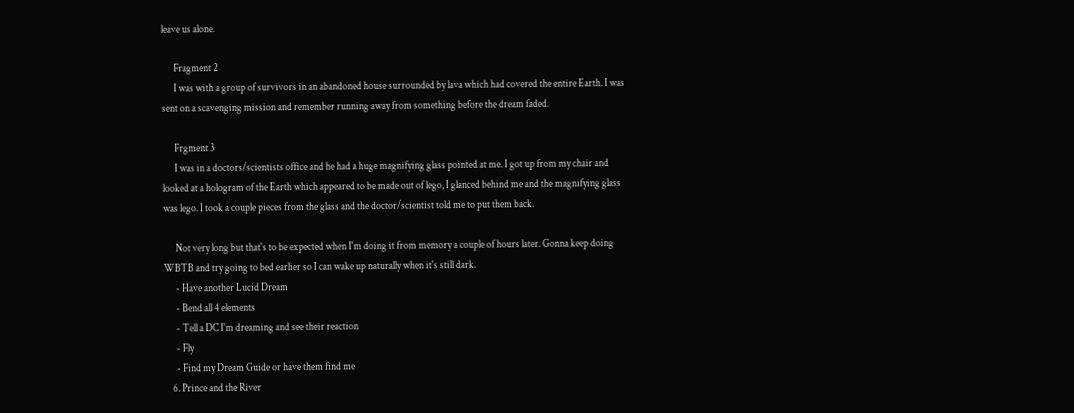leave us alone.

      Fragment 2
      I was with a group of survivors in an abandoned house surrounded by lava which had covered the entire Earth. I was sent on a scavenging mission and remember running away from something before the dream faded.

      Frgment 3
      I was in a doctors/scientists office and he had a huge magnifying glass pointed at me. I got up from my chair and looked at a hologram of the Earth which appeared to be made out of lego, I glanced behind me and the magnifying glass was lego. I took a couple pieces from the glass and the doctor/scientist told me to put them back.

      Not very long but that's to be expected when I'm doing it from memory a couple of hours later. Gonna keep doing WBTB and try going to bed earlier so I can wake up naturally when it's still dark.
      - Have another Lucid Dream
      - Bend all 4 elements
      - Tell a DC I'm dreaming and see their reaction
      - Fly
      - Find my Dream Guide or have them find me
    6. Prince and the River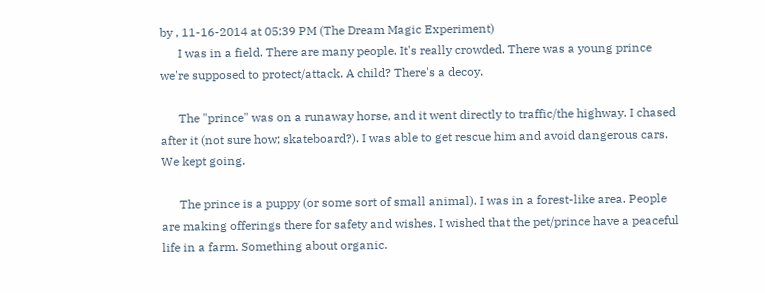by , 11-16-2014 at 05:39 PM (The Dream Magic Experiment)
      I was in a field. There are many people. It's really crowded. There was a young prince we're supposed to protect/attack. A child? There's a decoy.

      The "prince" was on a runaway horse, and it went directly to traffic/the highway. I chased after it (not sure how; skateboard?). I was able to get rescue him and avoid dangerous cars. We kept going.

      The prince is a puppy (or some sort of small animal). I was in a forest-like area. People are making offerings there for safety and wishes. I wished that the pet/prince have a peaceful life in a farm. Something about organic.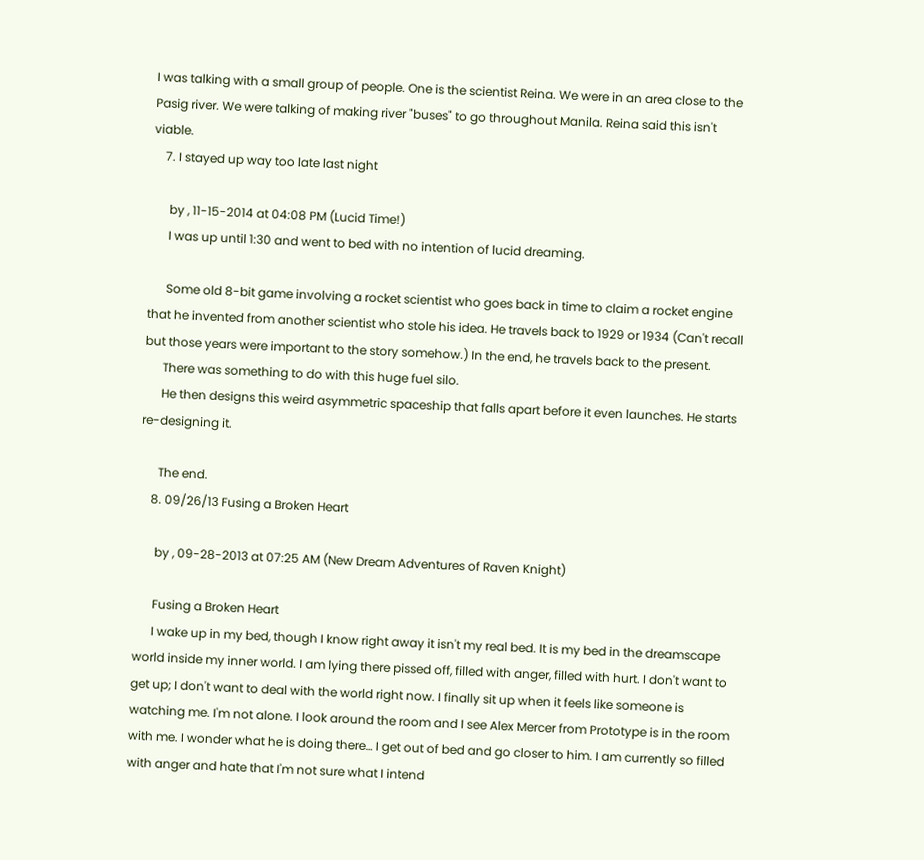I was talking with a small group of people. One is the scientist Reina. We were in an area close to the Pasig river. We were talking of making river "buses" to go throughout Manila. Reina said this isn't viable.
    7. I stayed up way too late last night

      by , 11-15-2014 at 04:08 PM (Lucid Time!)
      I was up until 1:30 and went to bed with no intention of lucid dreaming.

      Some old 8-bit game involving a rocket scientist who goes back in time to claim a rocket engine that he invented from another scientist who stole his idea. He travels back to 1929 or 1934 (Can't recall but those years were important to the story somehow.) In the end, he travels back to the present.
      There was something to do with this huge fuel silo.
      He then designs this weird asymmetric spaceship that falls apart before it even launches. He starts re-designing it.

      The end.
    8. 09/26/13 Fusing a Broken Heart

      by , 09-28-2013 at 07:25 AM (New Dream Adventures of Raven Knight)

      Fusing a Broken Heart
      I wake up in my bed, though I know right away it isn't my real bed. It is my bed in the dreamscape world inside my inner world. I am lying there pissed off, filled with anger, filled with hurt. I don't want to get up; I don't want to deal with the world right now. I finally sit up when it feels like someone is watching me. I'm not alone. I look around the room and I see Alex Mercer from Prototype is in the room with me. I wonder what he is doing there… I get out of bed and go closer to him. I am currently so filled with anger and hate that I'm not sure what I intend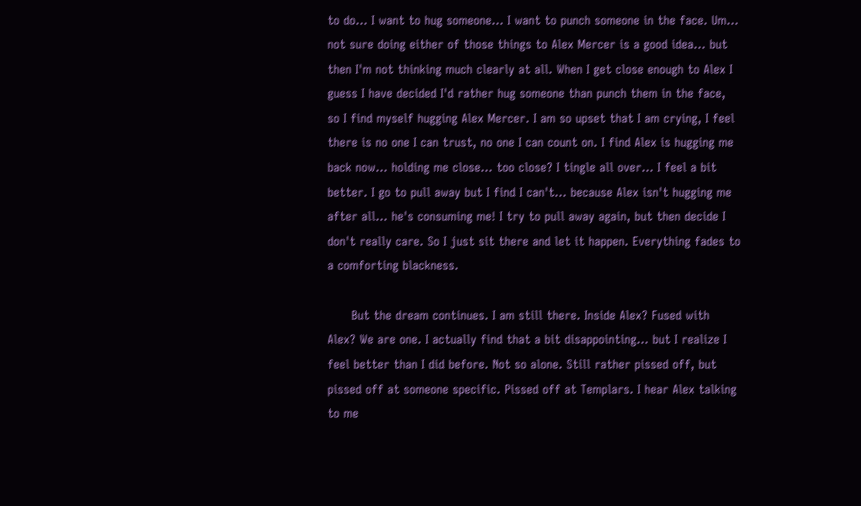to do… I want to hug someone… I want to punch someone in the face. Um… not sure doing either of those things to Alex Mercer is a good idea… but then I'm not thinking much clearly at all. When I get close enough to Alex I guess I have decided I'd rather hug someone than punch them in the face, so I find myself hugging Alex Mercer. I am so upset that I am crying, I feel there is no one I can trust, no one I can count on. I find Alex is hugging me back now… holding me close… too close? I tingle all over… I feel a bit better. I go to pull away but I find I can't… because Alex isn't hugging me after all… he's consuming me! I try to pull away again, but then decide I don't really care. So I just sit there and let it happen. Everything fades to a comforting blackness.

      But the dream continues. I am still there. Inside Alex? Fused with Alex? We are one. I actually find that a bit disappointing… but I realize I feel better than I did before. Not so alone. Still rather pissed off, but pissed off at someone specific. Pissed off at Templars. I hear Alex talking to me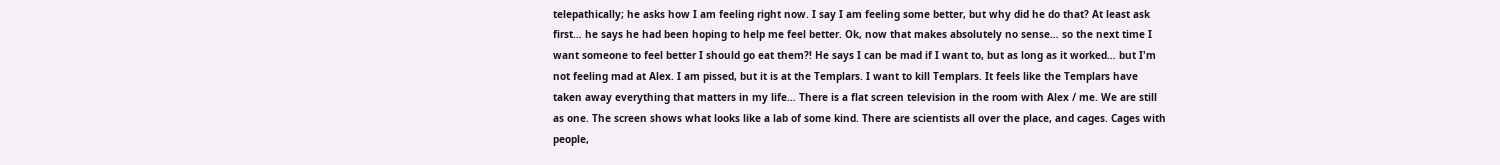telepathically; he asks how I am feeling right now. I say I am feeling some better, but why did he do that? At least ask first… he says he had been hoping to help me feel better. Ok, now that makes absolutely no sense… so the next time I want someone to feel better I should go eat them?! He says I can be mad if I want to, but as long as it worked… but I'm not feeling mad at Alex. I am pissed, but it is at the Templars. I want to kill Templars. It feels like the Templars have taken away everything that matters in my life… There is a flat screen television in the room with Alex / me. We are still as one. The screen shows what looks like a lab of some kind. There are scientists all over the place, and cages. Cages with people,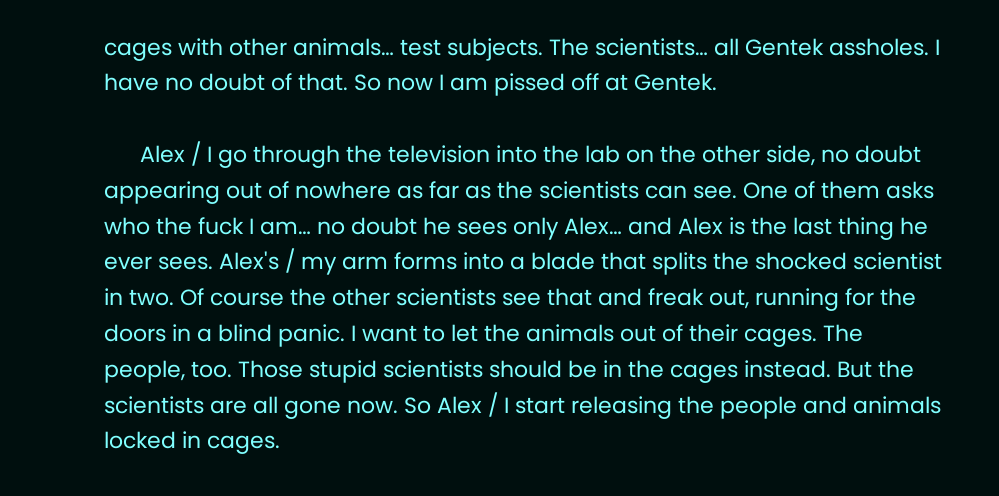cages with other animals… test subjects. The scientists… all Gentek assholes. I have no doubt of that. So now I am pissed off at Gentek.

      Alex / I go through the television into the lab on the other side, no doubt appearing out of nowhere as far as the scientists can see. One of them asks who the fuck I am… no doubt he sees only Alex… and Alex is the last thing he ever sees. Alex's / my arm forms into a blade that splits the shocked scientist in two. Of course the other scientists see that and freak out, running for the doors in a blind panic. I want to let the animals out of their cages. The people, too. Those stupid scientists should be in the cages instead. But the scientists are all gone now. So Alex / I start releasing the people and animals locked in cages.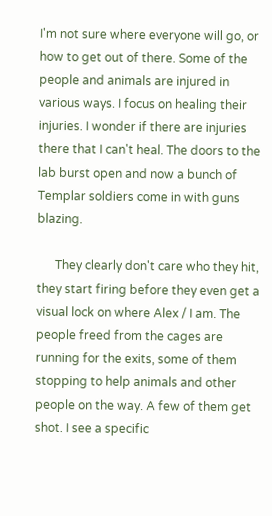I'm not sure where everyone will go, or how to get out of there. Some of the people and animals are injured in various ways. I focus on healing their injuries. I wonder if there are injuries there that I can't heal. The doors to the lab burst open and now a bunch of Templar soldiers come in with guns blazing.

      They clearly don't care who they hit, they start firing before they even get a visual lock on where Alex / I am. The people freed from the cages are running for the exits, some of them stopping to help animals and other people on the way. A few of them get shot. I see a specific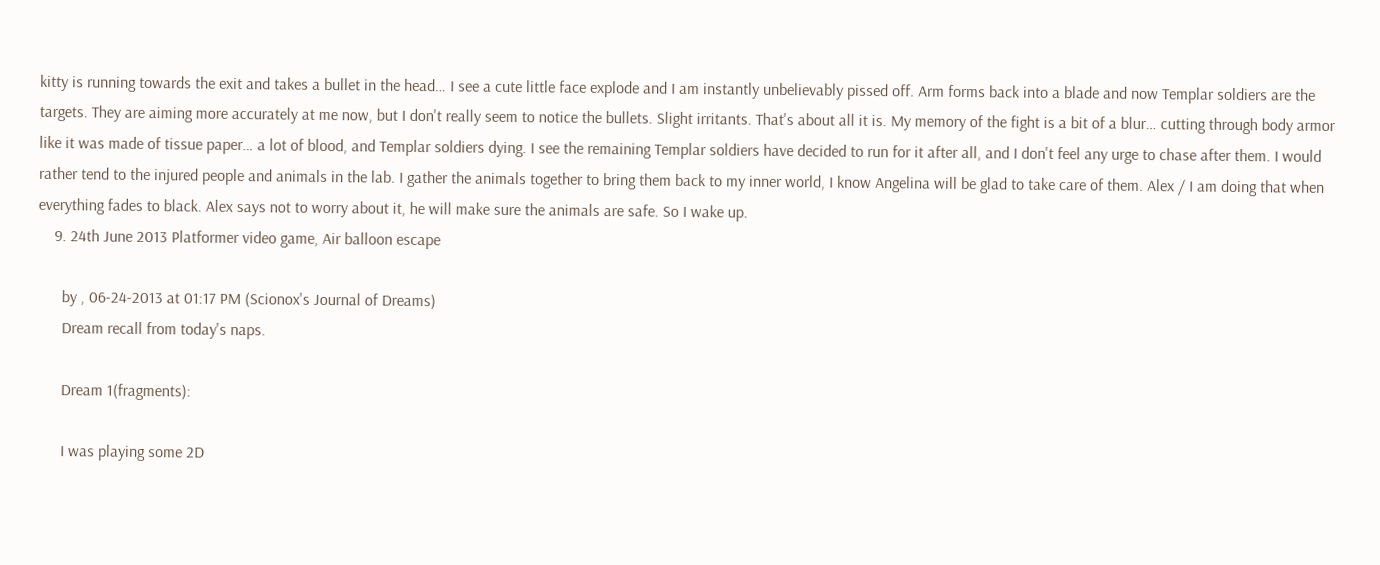kitty is running towards the exit and takes a bullet in the head… I see a cute little face explode and I am instantly unbelievably pissed off. Arm forms back into a blade and now Templar soldiers are the targets. They are aiming more accurately at me now, but I don't really seem to notice the bullets. Slight irritants. That's about all it is. My memory of the fight is a bit of a blur… cutting through body armor like it was made of tissue paper… a lot of blood, and Templar soldiers dying. I see the remaining Templar soldiers have decided to run for it after all, and I don't feel any urge to chase after them. I would rather tend to the injured people and animals in the lab. I gather the animals together to bring them back to my inner world, I know Angelina will be glad to take care of them. Alex / I am doing that when everything fades to black. Alex says not to worry about it, he will make sure the animals are safe. So I wake up.
    9. 24th June 2013 Platformer video game, Air balloon escape

      by , 06-24-2013 at 01:17 PM (Scionox's Journal of Dreams)
      Dream recall from today's naps.

      Dream 1(fragments):

      I was playing some 2D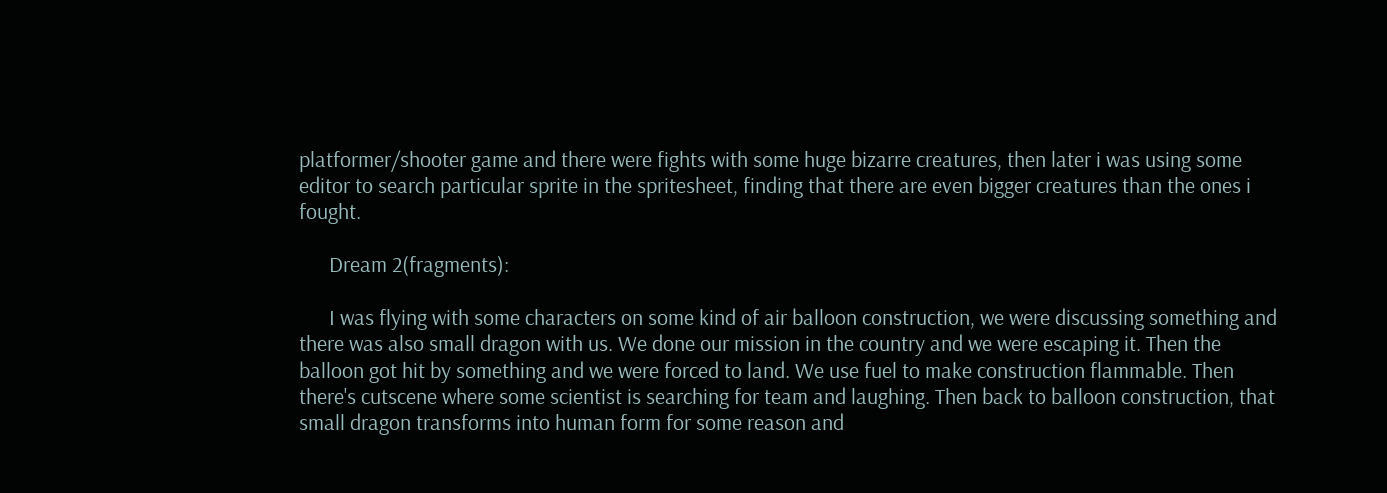platformer/shooter game and there were fights with some huge bizarre creatures, then later i was using some editor to search particular sprite in the spritesheet, finding that there are even bigger creatures than the ones i fought.

      Dream 2(fragments):

      I was flying with some characters on some kind of air balloon construction, we were discussing something and there was also small dragon with us. We done our mission in the country and we were escaping it. Then the balloon got hit by something and we were forced to land. We use fuel to make construction flammable. Then there's cutscene where some scientist is searching for team and laughing. Then back to balloon construction, that small dragon transforms into human form for some reason and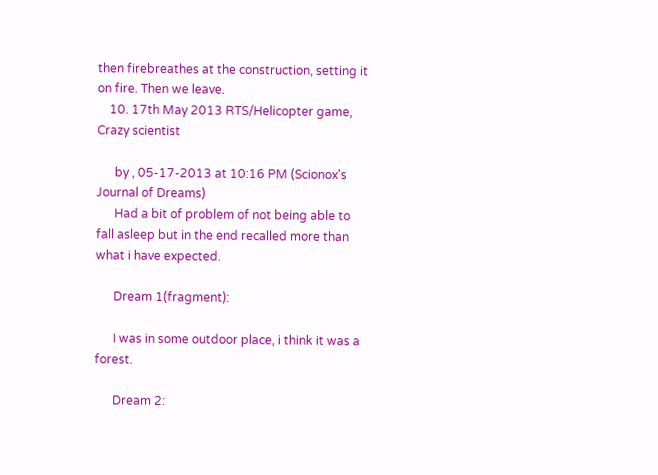then firebreathes at the construction, setting it on fire. Then we leave.
    10. 17th May 2013 RTS/Helicopter game, Crazy scientist

      by , 05-17-2013 at 10:16 PM (Scionox's Journal of Dreams)
      Had a bit of problem of not being able to fall asleep but in the end recalled more than what i have expected.

      Dream 1(fragment):

      I was in some outdoor place, i think it was a forest.

      Dream 2: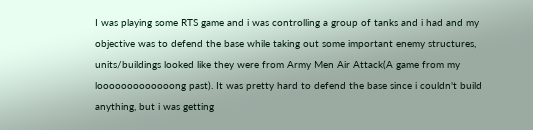I was playing some RTS game and i was controlling a group of tanks and i had and my objective was to defend the base while taking out some important enemy structures, units/buildings looked like they were from Army Men Air Attack(A game from my looooooooooooong past). It was pretty hard to defend the base since i couldn't build anything, but i was getting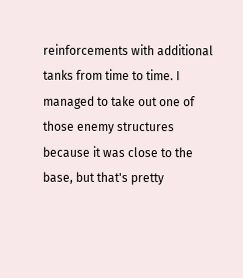reinforcements with additional tanks from time to time. I managed to take out one of those enemy structures because it was close to the base, but that's pretty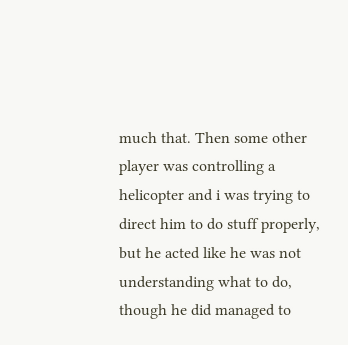much that. Then some other player was controlling a helicopter and i was trying to direct him to do stuff properly, but he acted like he was not understanding what to do, though he did managed to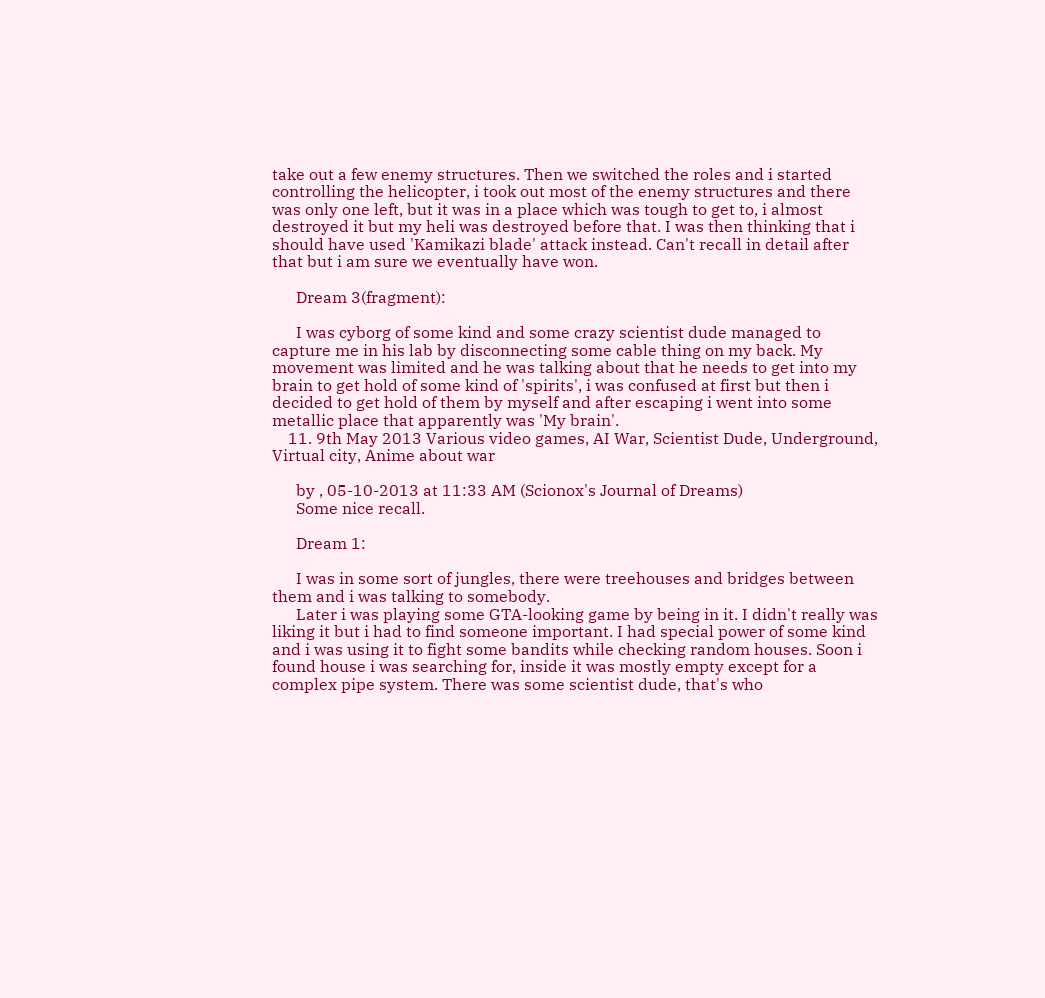take out a few enemy structures. Then we switched the roles and i started controlling the helicopter, i took out most of the enemy structures and there was only one left, but it was in a place which was tough to get to, i almost destroyed it but my heli was destroyed before that. I was then thinking that i should have used 'Kamikazi blade' attack instead. Can't recall in detail after that but i am sure we eventually have won.

      Dream 3(fragment):

      I was cyborg of some kind and some crazy scientist dude managed to capture me in his lab by disconnecting some cable thing on my back. My movement was limited and he was talking about that he needs to get into my brain to get hold of some kind of 'spirits', i was confused at first but then i decided to get hold of them by myself and after escaping i went into some metallic place that apparently was 'My brain'.
    11. 9th May 2013 Various video games, AI War, Scientist Dude, Underground, Virtual city, Anime about war

      by , 05-10-2013 at 11:33 AM (Scionox's Journal of Dreams)
      Some nice recall.

      Dream 1:

      I was in some sort of jungles, there were treehouses and bridges between them and i was talking to somebody.
      Later i was playing some GTA-looking game by being in it. I didn't really was liking it but i had to find someone important. I had special power of some kind and i was using it to fight some bandits while checking random houses. Soon i found house i was searching for, inside it was mostly empty except for a complex pipe system. There was some scientist dude, that's who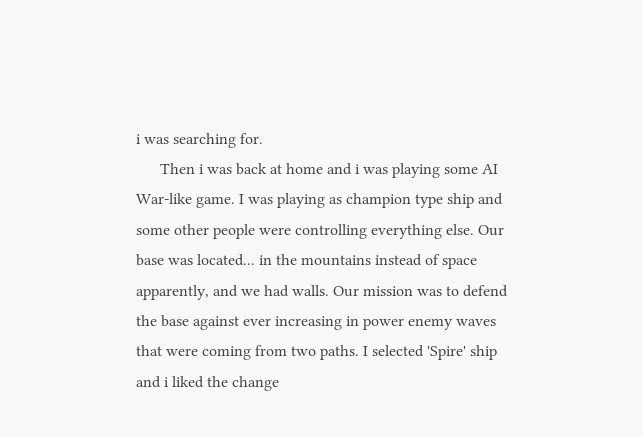i was searching for.
      Then i was back at home and i was playing some AI War-like game. I was playing as champion type ship and some other people were controlling everything else. Our base was located... in the mountains instead of space apparently, and we had walls. Our mission was to defend the base against ever increasing in power enemy waves that were coming from two paths. I selected 'Spire' ship and i liked the change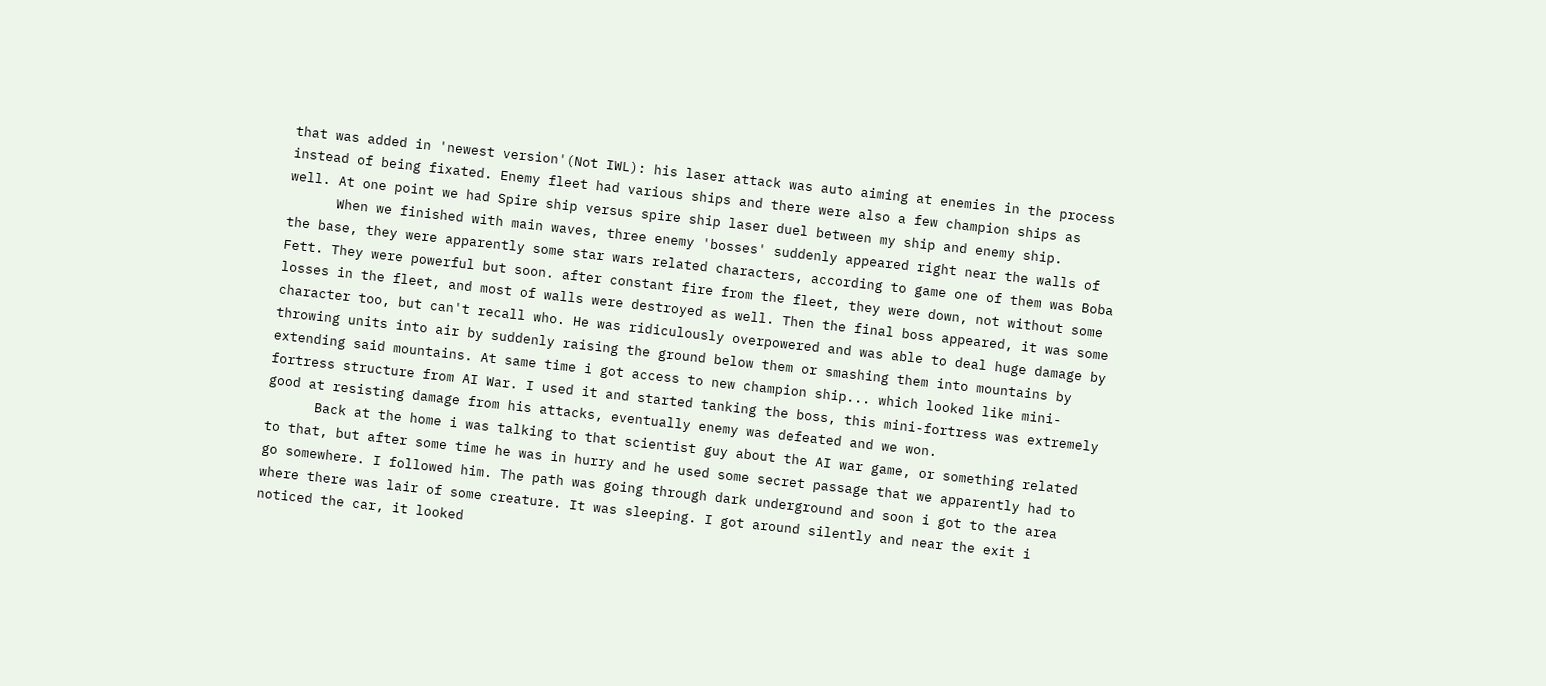that was added in 'newest version'(Not IWL): his laser attack was auto aiming at enemies in the process instead of being fixated. Enemy fleet had various ships and there were also a few champion ships as well. At one point we had Spire ship versus spire ship laser duel between my ship and enemy ship.
      When we finished with main waves, three enemy 'bosses' suddenly appeared right near the walls of the base, they were apparently some star wars related characters, according to game one of them was Boba Fett. They were powerful but soon. after constant fire from the fleet, they were down, not without some losses in the fleet, and most of walls were destroyed as well. Then the final boss appeared, it was some character too, but can't recall who. He was ridiculously overpowered and was able to deal huge damage by throwing units into air by suddenly raising the ground below them or smashing them into mountains by extending said mountains. At same time i got access to new champion ship... which looked like mini-fortress structure from AI War. I used it and started tanking the boss, this mini-fortress was extremely good at resisting damage from his attacks, eventually enemy was defeated and we won.
      Back at the home i was talking to that scientist guy about the AI war game, or something related to that, but after some time he was in hurry and he used some secret passage that we apparently had to go somewhere. I followed him. The path was going through dark underground and soon i got to the area where there was lair of some creature. It was sleeping. I got around silently and near the exit i noticed the car, it looked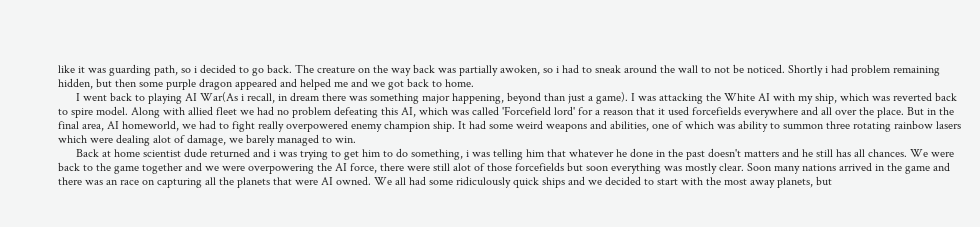like it was guarding path, so i decided to go back. The creature on the way back was partially awoken, so i had to sneak around the wall to not be noticed. Shortly i had problem remaining hidden, but then some purple dragon appeared and helped me and we got back to home.
      I went back to playing AI War(As i recall, in dream there was something major happening, beyond than just a game). I was attacking the White AI with my ship, which was reverted back to spire model. Along with allied fleet we had no problem defeating this AI, which was called 'Forcefield lord' for a reason that it used forcefields everywhere and all over the place. But in the final area, AI homeworld, we had to fight really overpowered enemy champion ship. It had some weird weapons and abilities, one of which was ability to summon three rotating rainbow lasers which were dealing alot of damage, we barely managed to win.
      Back at home scientist dude returned and i was trying to get him to do something, i was telling him that whatever he done in the past doesn't matters and he still has all chances. We were back to the game together and we were overpowering the AI force, there were still alot of those forcefields but soon everything was mostly clear. Soon many nations arrived in the game and there was an race on capturing all the planets that were AI owned. We all had some ridiculously quick ships and we decided to start with the most away planets, but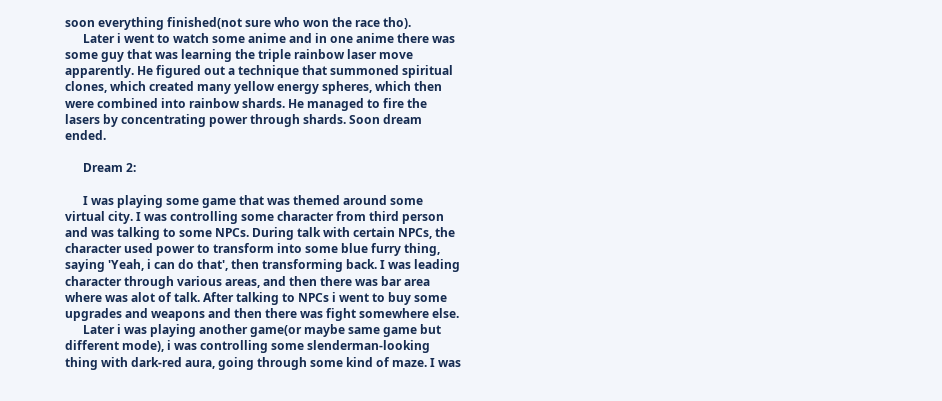soon everything finished(not sure who won the race tho).
      Later i went to watch some anime and in one anime there was some guy that was learning the triple rainbow laser move apparently. He figured out a technique that summoned spiritual clones, which created many yellow energy spheres, which then were combined into rainbow shards. He managed to fire the lasers by concentrating power through shards. Soon dream ended.

      Dream 2:

      I was playing some game that was themed around some virtual city. I was controlling some character from third person and was talking to some NPCs. During talk with certain NPCs, the character used power to transform into some blue furry thing, saying 'Yeah, i can do that', then transforming back. I was leading character through various areas, and then there was bar area where was alot of talk. After talking to NPCs i went to buy some upgrades and weapons and then there was fight somewhere else.
      Later i was playing another game(or maybe same game but different mode), i was controlling some slenderman-looking thing with dark-red aura, going through some kind of maze. I was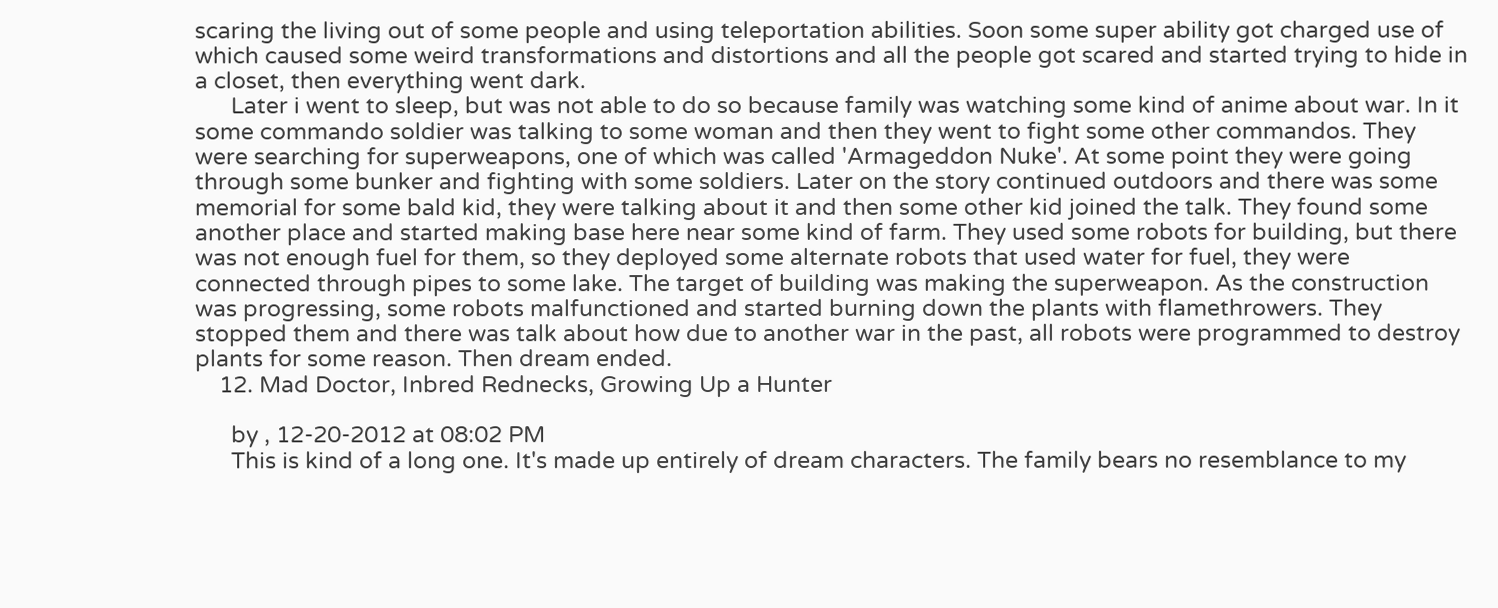scaring the living out of some people and using teleportation abilities. Soon some super ability got charged use of which caused some weird transformations and distortions and all the people got scared and started trying to hide in a closet, then everything went dark.
      Later i went to sleep, but was not able to do so because family was watching some kind of anime about war. In it some commando soldier was talking to some woman and then they went to fight some other commandos. They were searching for superweapons, one of which was called 'Armageddon Nuke'. At some point they were going through some bunker and fighting with some soldiers. Later on the story continued outdoors and there was some memorial for some bald kid, they were talking about it and then some other kid joined the talk. They found some another place and started making base here near some kind of farm. They used some robots for building, but there was not enough fuel for them, so they deployed some alternate robots that used water for fuel, they were connected through pipes to some lake. The target of building was making the superweapon. As the construction was progressing, some robots malfunctioned and started burning down the plants with flamethrowers. They stopped them and there was talk about how due to another war in the past, all robots were programmed to destroy plants for some reason. Then dream ended.
    12. Mad Doctor, Inbred Rednecks, Growing Up a Hunter

      by , 12-20-2012 at 08:02 PM
      This is kind of a long one. It's made up entirely of dream characters. The family bears no resemblance to my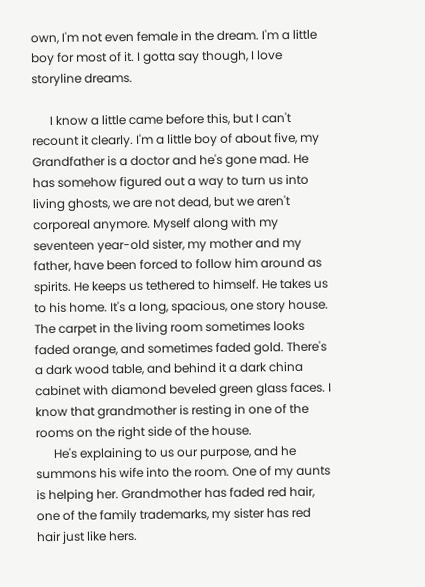own, I'm not even female in the dream. I'm a little boy for most of it. I gotta say though, I love storyline dreams.

      I know a little came before this, but I can't recount it clearly. I'm a little boy of about five, my Grandfather is a doctor and he's gone mad. He has somehow figured out a way to turn us into living ghosts, we are not dead, but we aren't corporeal anymore. Myself along with my seventeen year-old sister, my mother and my father, have been forced to follow him around as spirits. He keeps us tethered to himself. He takes us to his home. It's a long, spacious, one story house. The carpet in the living room sometimes looks faded orange, and sometimes faded gold. There's a dark wood table, and behind it a dark china cabinet with diamond beveled green glass faces. I know that grandmother is resting in one of the rooms on the right side of the house.
      He's explaining to us our purpose, and he summons his wife into the room. One of my aunts is helping her. Grandmother has faded red hair, one of the family trademarks, my sister has red hair just like hers.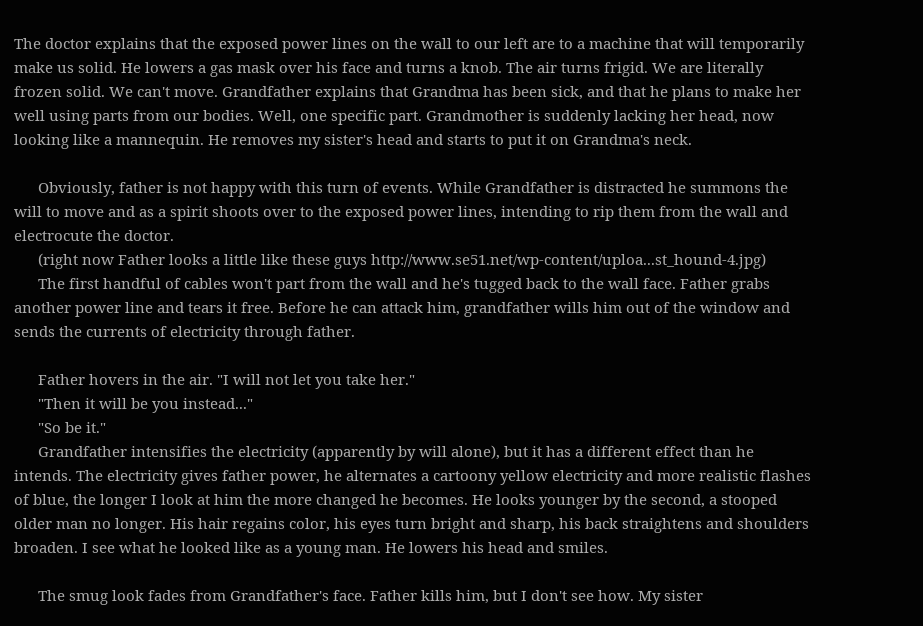The doctor explains that the exposed power lines on the wall to our left are to a machine that will temporarily make us solid. He lowers a gas mask over his face and turns a knob. The air turns frigid. We are literally frozen solid. We can't move. Grandfather explains that Grandma has been sick, and that he plans to make her well using parts from our bodies. Well, one specific part. Grandmother is suddenly lacking her head, now looking like a mannequin. He removes my sister's head and starts to put it on Grandma's neck.

      Obviously, father is not happy with this turn of events. While Grandfather is distracted he summons the will to move and as a spirit shoots over to the exposed power lines, intending to rip them from the wall and electrocute the doctor.
      (right now Father looks a little like these guys http://www.se51.net/wp-content/uploa...st_hound-4.jpg)
      The first handful of cables won't part from the wall and he's tugged back to the wall face. Father grabs another power line and tears it free. Before he can attack him, grandfather wills him out of the window and sends the currents of electricity through father.

      Father hovers in the air. "I will not let you take her."
      "Then it will be you instead..."
      "So be it."
      Grandfather intensifies the electricity (apparently by will alone), but it has a different effect than he intends. The electricity gives father power, he alternates a cartoony yellow electricity and more realistic flashes of blue, the longer I look at him the more changed he becomes. He looks younger by the second, a stooped older man no longer. His hair regains color, his eyes turn bright and sharp, his back straightens and shoulders broaden. I see what he looked like as a young man. He lowers his head and smiles.

      The smug look fades from Grandfather's face. Father kills him, but I don't see how. My sister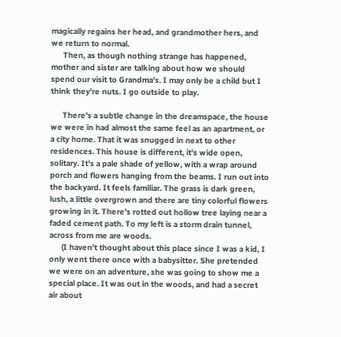magically regains her head, and grandmother hers, and we return to normal.
      Then, as though nothing strange has happened, mother and sister are talking about how we should spend our visit to Grandma's. I may only be a child but I think they're nuts. I go outside to play.

      There's a subtle change in the dreamspace, the house we were in had almost the same feel as an apartment, or a city home. That it was snugged in next to other residences. This house is different, it's wide open, solitary. It's a pale shade of yellow, with a wrap around porch and flowers hanging from the beams. I run out into the backyard. It feels familiar. The grass is dark green, lush, a little overgrown and there are tiny colorful flowers growing in it. There's rotted out hollow tree laying near a faded cement path. To my left is a storm drain tunnel, across from me are woods.
      (I haven't thought about this place since I was a kid, I only went there once with a babysitter. She pretended we were on an adventure, she was going to show me a special place. It was out in the woods, and had a secret air about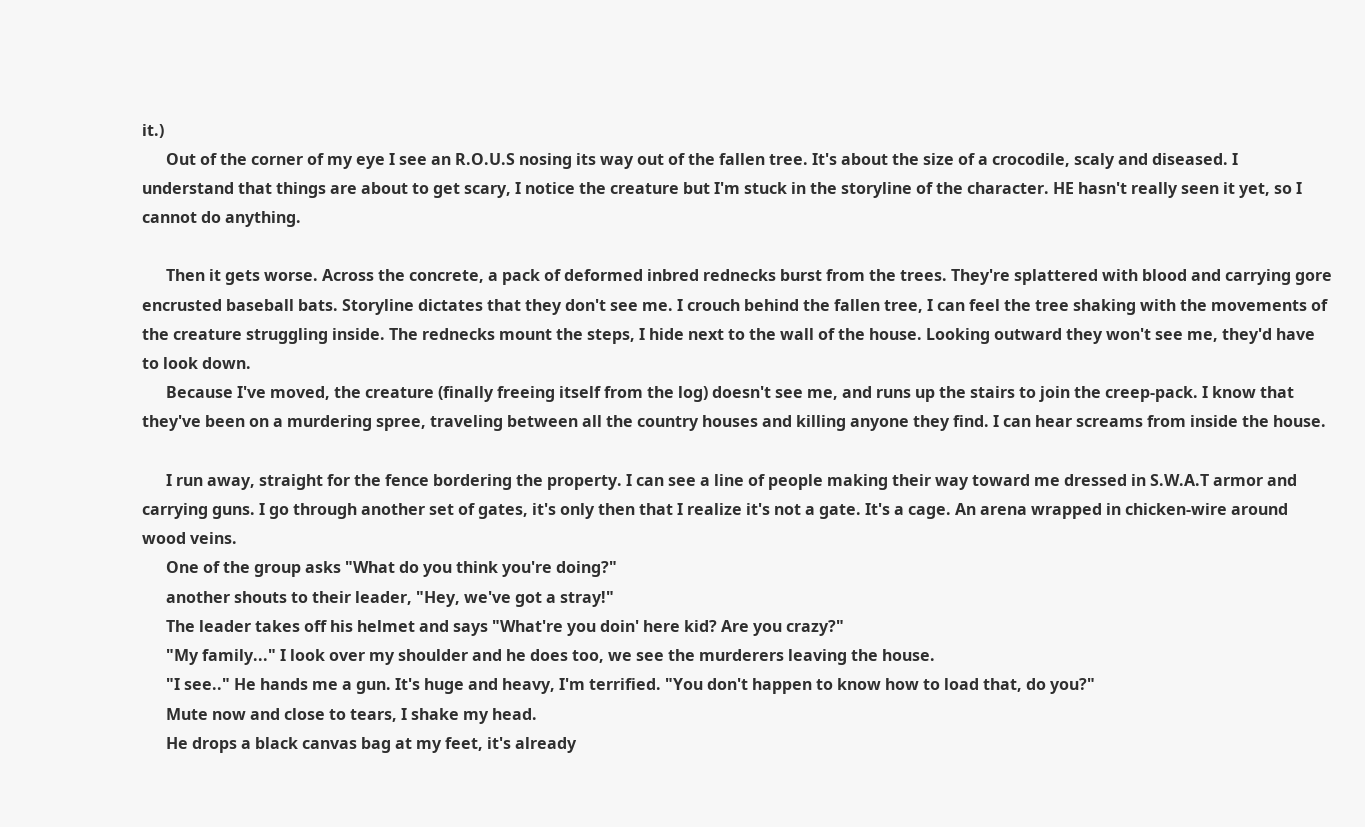it.)
      Out of the corner of my eye I see an R.O.U.S nosing its way out of the fallen tree. It's about the size of a crocodile, scaly and diseased. I understand that things are about to get scary, I notice the creature but I'm stuck in the storyline of the character. HE hasn't really seen it yet, so I cannot do anything.

      Then it gets worse. Across the concrete, a pack of deformed inbred rednecks burst from the trees. They're splattered with blood and carrying gore encrusted baseball bats. Storyline dictates that they don't see me. I crouch behind the fallen tree, I can feel the tree shaking with the movements of the creature struggling inside. The rednecks mount the steps, I hide next to the wall of the house. Looking outward they won't see me, they'd have to look down.
      Because I've moved, the creature (finally freeing itself from the log) doesn't see me, and runs up the stairs to join the creep-pack. I know that they've been on a murdering spree, traveling between all the country houses and killing anyone they find. I can hear screams from inside the house.

      I run away, straight for the fence bordering the property. I can see a line of people making their way toward me dressed in S.W.A.T armor and carrying guns. I go through another set of gates, it's only then that I realize it's not a gate. It's a cage. An arena wrapped in chicken-wire around wood veins.
      One of the group asks "What do you think you're doing?"
      another shouts to their leader, "Hey, we've got a stray!"
      The leader takes off his helmet and says "What're you doin' here kid? Are you crazy?"
      "My family..." I look over my shoulder and he does too, we see the murderers leaving the house.
      "I see.." He hands me a gun. It's huge and heavy, I'm terrified. "You don't happen to know how to load that, do you?"
      Mute now and close to tears, I shake my head.
      He drops a black canvas bag at my feet, it's already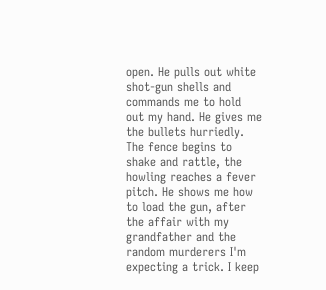open. He pulls out white shot-gun shells and commands me to hold out my hand. He gives me the bullets hurriedly. The fence begins to shake and rattle, the howling reaches a fever pitch. He shows me how to load the gun, after the affair with my grandfather and the random murderers I'm expecting a trick. I keep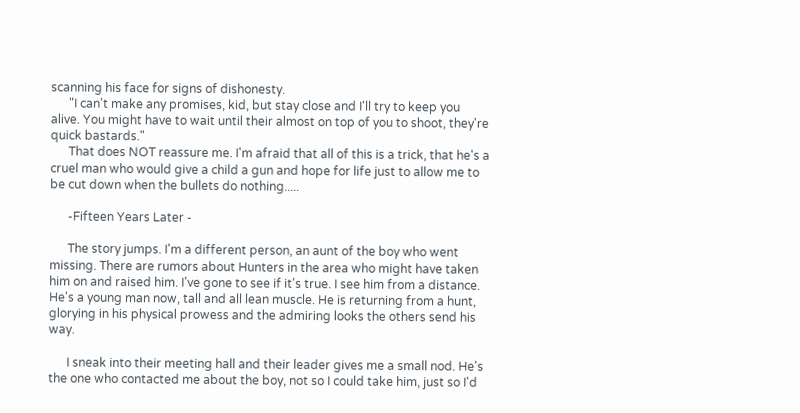scanning his face for signs of dishonesty.
      "I can't make any promises, kid, but stay close and I'll try to keep you alive. You might have to wait until their almost on top of you to shoot, they're quick bastards."
      That does NOT reassure me. I'm afraid that all of this is a trick, that he's a cruel man who would give a child a gun and hope for life just to allow me to be cut down when the bullets do nothing.....

      -Fifteen Years Later -

      The story jumps. I'm a different person, an aunt of the boy who went missing. There are rumors about Hunters in the area who might have taken him on and raised him. I've gone to see if it's true. I see him from a distance. He's a young man now, tall and all lean muscle. He is returning from a hunt, glorying in his physical prowess and the admiring looks the others send his way.

      I sneak into their meeting hall and their leader gives me a small nod. He's the one who contacted me about the boy, not so I could take him, just so I'd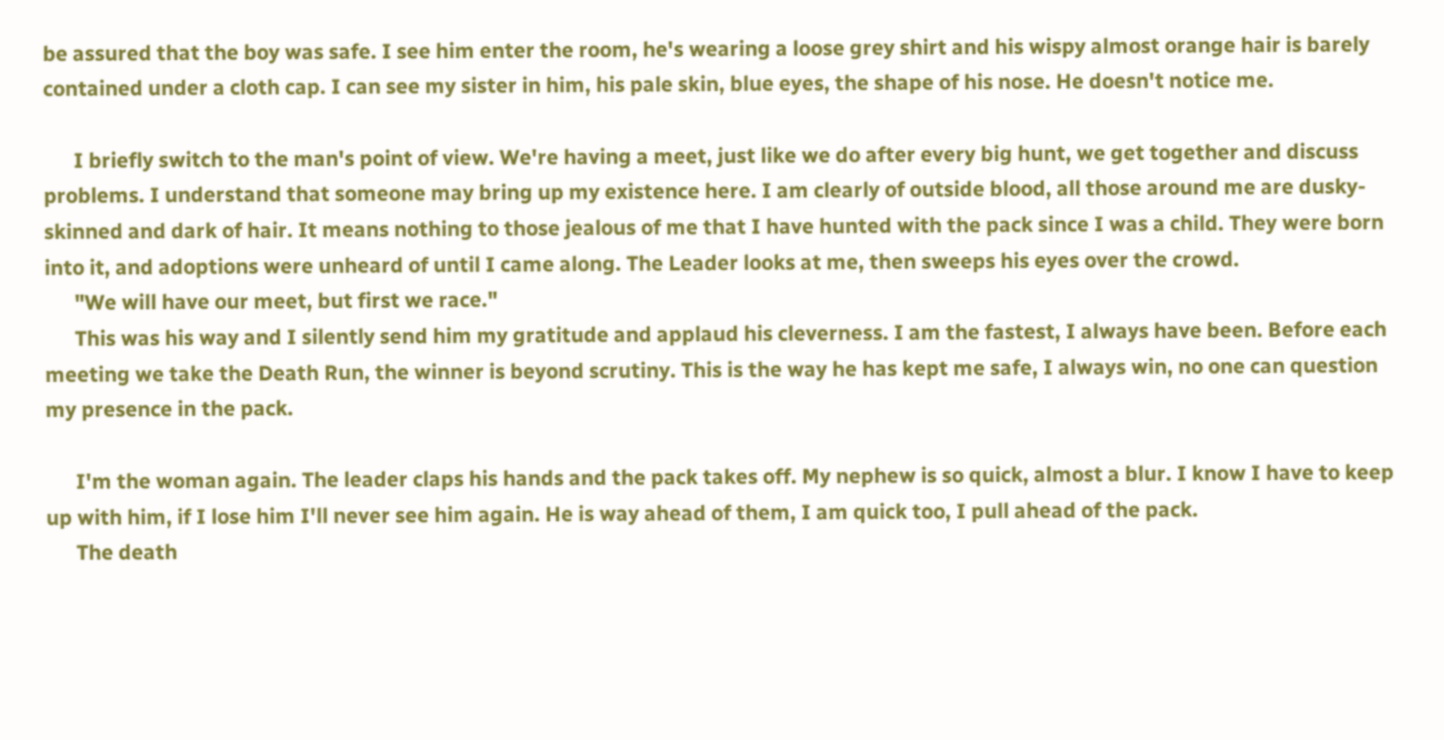be assured that the boy was safe. I see him enter the room, he's wearing a loose grey shirt and his wispy almost orange hair is barely contained under a cloth cap. I can see my sister in him, his pale skin, blue eyes, the shape of his nose. He doesn't notice me.

      I briefly switch to the man's point of view. We're having a meet, just like we do after every big hunt, we get together and discuss problems. I understand that someone may bring up my existence here. I am clearly of outside blood, all those around me are dusky-skinned and dark of hair. It means nothing to those jealous of me that I have hunted with the pack since I was a child. They were born into it, and adoptions were unheard of until I came along. The Leader looks at me, then sweeps his eyes over the crowd.
      "We will have our meet, but first we race."
      This was his way and I silently send him my gratitude and applaud his cleverness. I am the fastest, I always have been. Before each meeting we take the Death Run, the winner is beyond scrutiny. This is the way he has kept me safe, I always win, no one can question my presence in the pack.

      I'm the woman again. The leader claps his hands and the pack takes off. My nephew is so quick, almost a blur. I know I have to keep up with him, if I lose him I'll never see him again. He is way ahead of them, I am quick too, I pull ahead of the pack.
      The death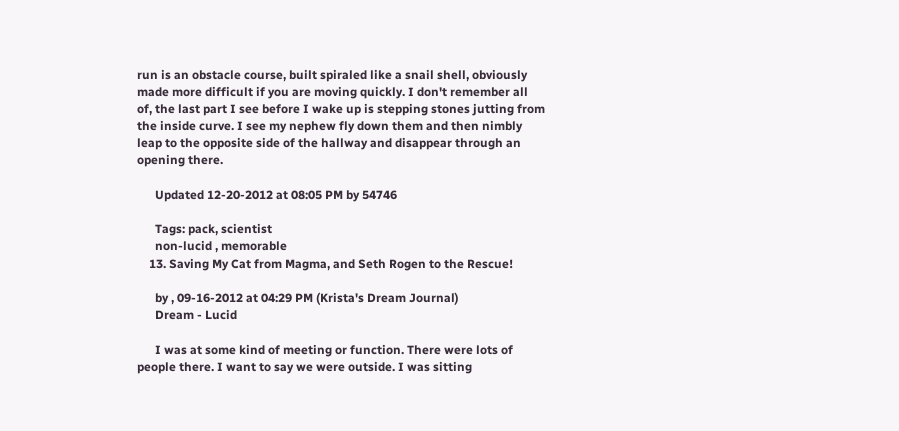run is an obstacle course, built spiraled like a snail shell, obviously made more difficult if you are moving quickly. I don't remember all of, the last part I see before I wake up is stepping stones jutting from the inside curve. I see my nephew fly down them and then nimbly leap to the opposite side of the hallway and disappear through an opening there.

      Updated 12-20-2012 at 08:05 PM by 54746

      Tags: pack, scientist
      non-lucid , memorable
    13. Saving My Cat from Magma, and Seth Rogen to the Rescue!

      by , 09-16-2012 at 04:29 PM (Krista's Dream Journal)
      Dream - Lucid

      I was at some kind of meeting or function. There were lots of people there. I want to say we were outside. I was sitting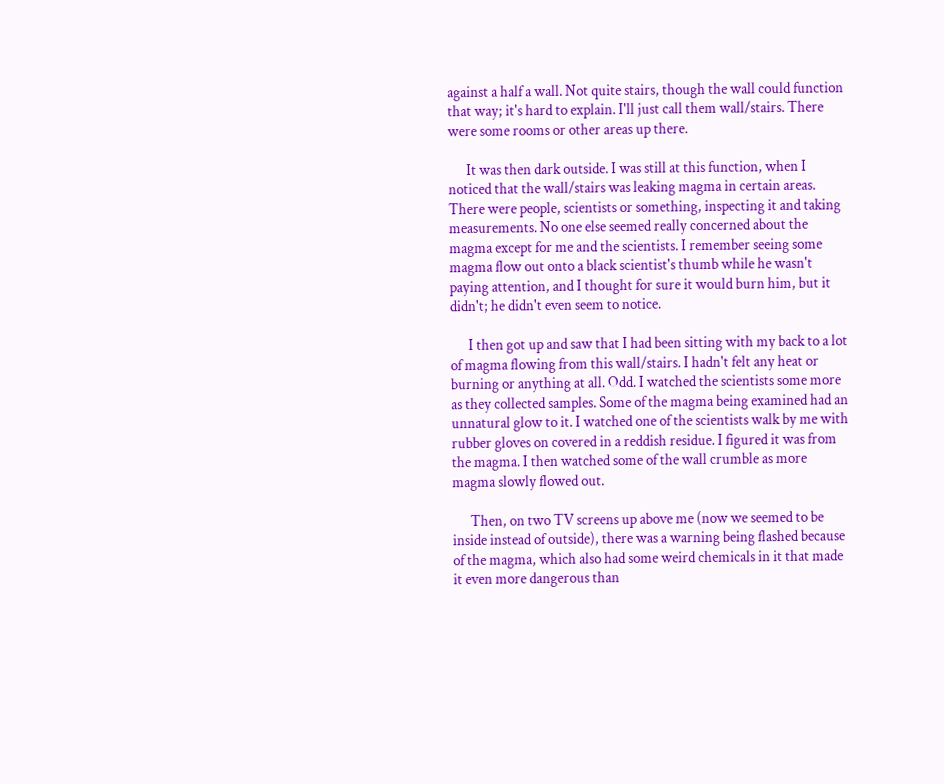against a half a wall. Not quite stairs, though the wall could function that way; it's hard to explain. I'll just call them wall/stairs. There were some rooms or other areas up there.

      It was then dark outside. I was still at this function, when I noticed that the wall/stairs was leaking magma in certain areas. There were people, scientists or something, inspecting it and taking measurements. No one else seemed really concerned about the magma except for me and the scientists. I remember seeing some magma flow out onto a black scientist's thumb while he wasn't paying attention, and I thought for sure it would burn him, but it didn't; he didn't even seem to notice.

      I then got up and saw that I had been sitting with my back to a lot of magma flowing from this wall/stairs. I hadn't felt any heat or burning or anything at all. Odd. I watched the scientists some more as they collected samples. Some of the magma being examined had an unnatural glow to it. I watched one of the scientists walk by me with rubber gloves on covered in a reddish residue. I figured it was from the magma. I then watched some of the wall crumble as more magma slowly flowed out.

      Then, on two TV screens up above me (now we seemed to be inside instead of outside), there was a warning being flashed because of the magma, which also had some weird chemicals in it that made it even more dangerous than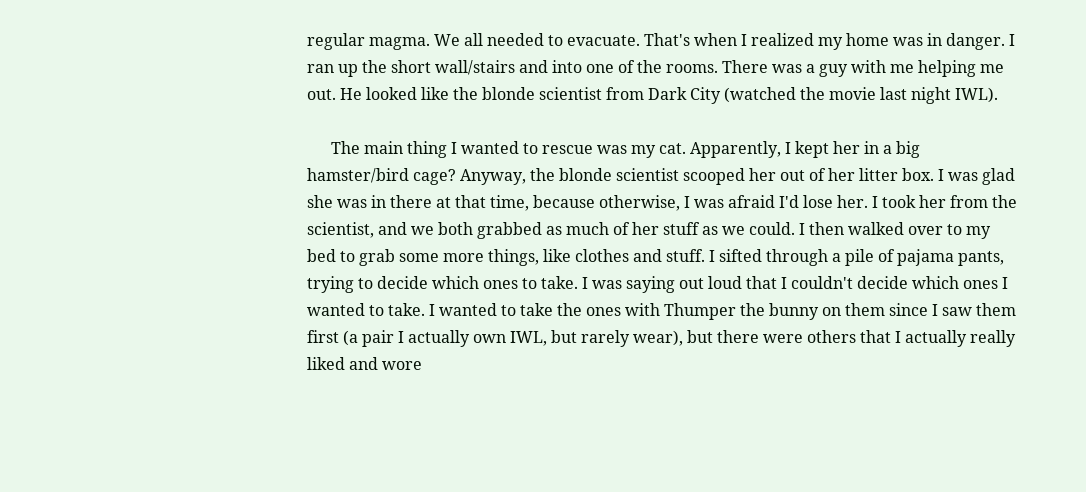regular magma. We all needed to evacuate. That's when I realized my home was in danger. I ran up the short wall/stairs and into one of the rooms. There was a guy with me helping me out. He looked like the blonde scientist from Dark City (watched the movie last night IWL).

      The main thing I wanted to rescue was my cat. Apparently, I kept her in a big hamster/bird cage? Anyway, the blonde scientist scooped her out of her litter box. I was glad she was in there at that time, because otherwise, I was afraid I'd lose her. I took her from the scientist, and we both grabbed as much of her stuff as we could. I then walked over to my bed to grab some more things, like clothes and stuff. I sifted through a pile of pajama pants, trying to decide which ones to take. I was saying out loud that I couldn't decide which ones I wanted to take. I wanted to take the ones with Thumper the bunny on them since I saw them first (a pair I actually own IWL, but rarely wear), but there were others that I actually really liked and wore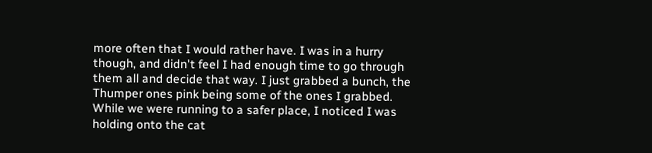more often that I would rather have. I was in a hurry though, and didn't feel I had enough time to go through them all and decide that way. I just grabbed a bunch, the Thumper ones pink being some of the ones I grabbed. While we were running to a safer place, I noticed I was holding onto the cat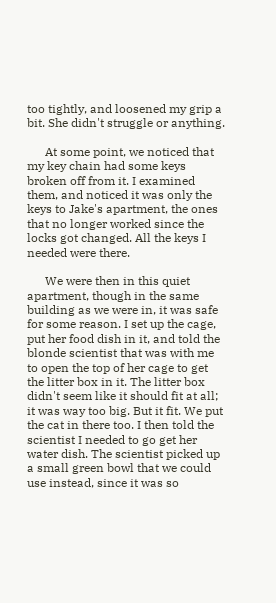too tightly, and loosened my grip a bit. She didn't struggle or anything.

      At some point, we noticed that my key chain had some keys broken off from it. I examined them, and noticed it was only the keys to Jake's apartment, the ones that no longer worked since the locks got changed. All the keys I needed were there.

      We were then in this quiet apartment, though in the same building as we were in, it was safe for some reason. I set up the cage, put her food dish in it, and told the blonde scientist that was with me to open the top of her cage to get the litter box in it. The litter box didn't seem like it should fit at all; it was way too big. But it fit. We put the cat in there too. I then told the scientist I needed to go get her water dish. The scientist picked up a small green bowl that we could use instead, since it was so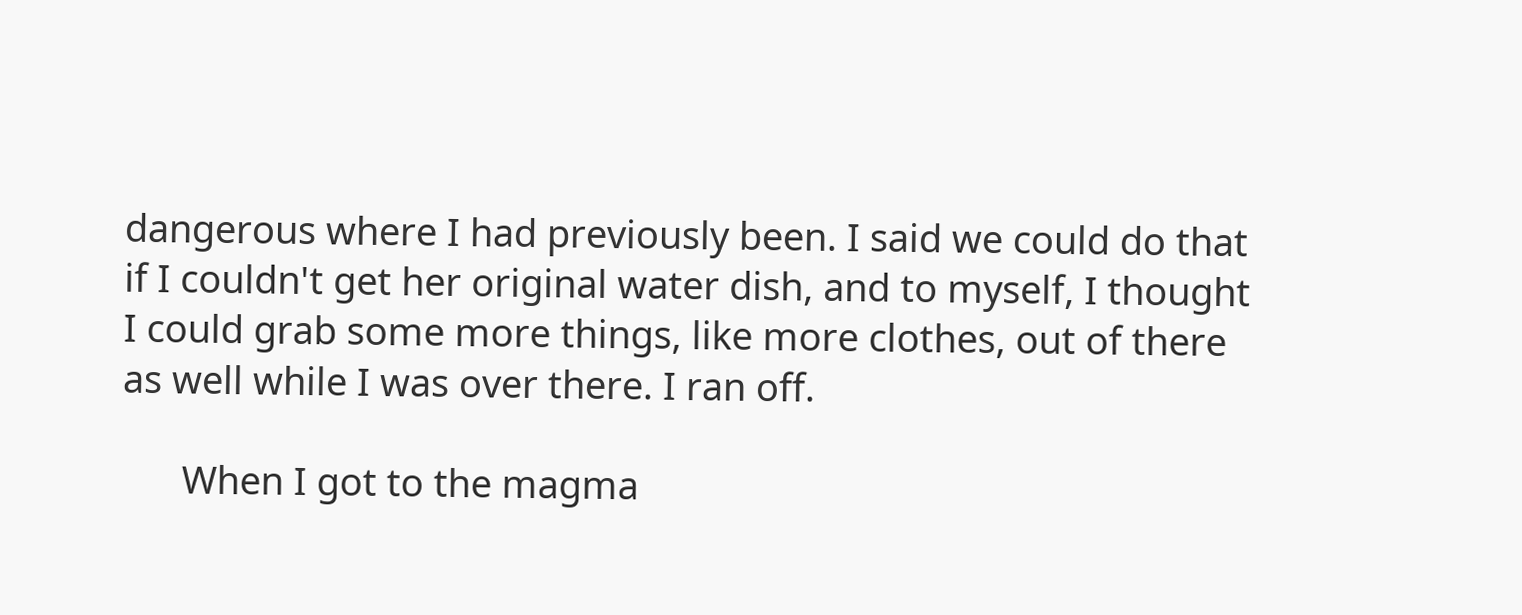dangerous where I had previously been. I said we could do that if I couldn't get her original water dish, and to myself, I thought I could grab some more things, like more clothes, out of there as well while I was over there. I ran off.

      When I got to the magma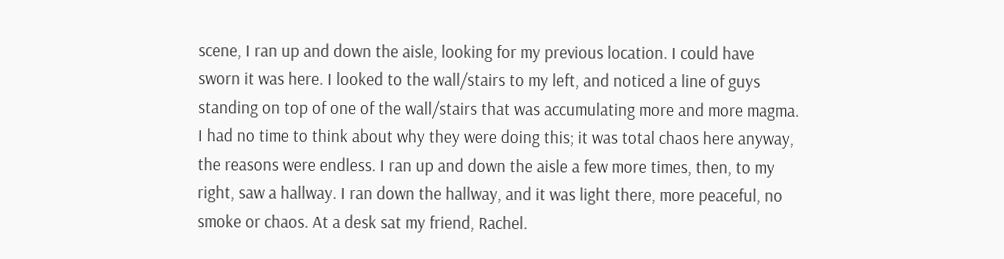scene, I ran up and down the aisle, looking for my previous location. I could have sworn it was here. I looked to the wall/stairs to my left, and noticed a line of guys standing on top of one of the wall/stairs that was accumulating more and more magma. I had no time to think about why they were doing this; it was total chaos here anyway, the reasons were endless. I ran up and down the aisle a few more times, then, to my right, saw a hallway. I ran down the hallway, and it was light there, more peaceful, no smoke or chaos. At a desk sat my friend, Rachel.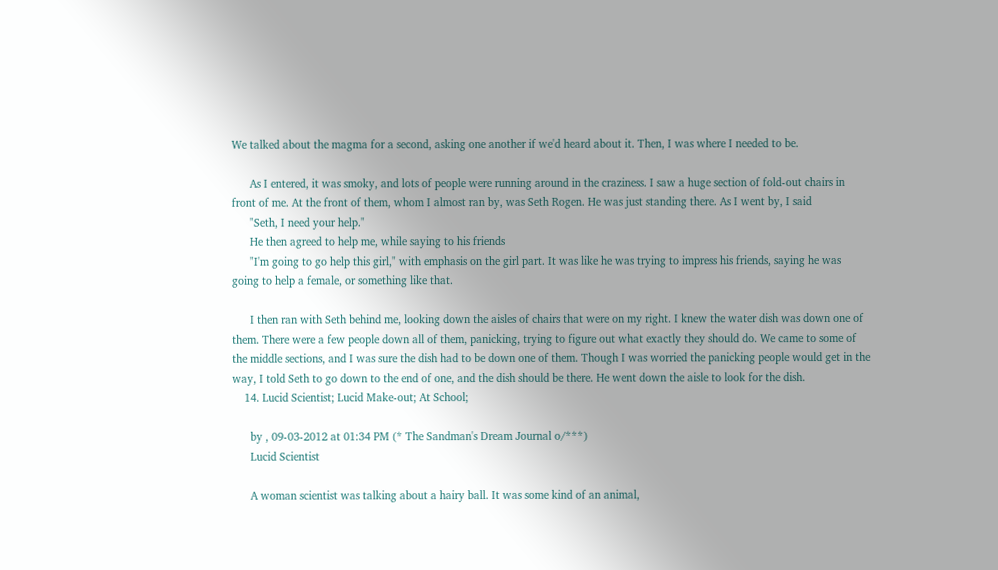We talked about the magma for a second, asking one another if we'd heard about it. Then, I was where I needed to be.

      As I entered, it was smoky, and lots of people were running around in the craziness. I saw a huge section of fold-out chairs in front of me. At the front of them, whom I almost ran by, was Seth Rogen. He was just standing there. As I went by, I said
      "Seth, I need your help."
      He then agreed to help me, while saying to his friends
      "I'm going to go help this girl," with emphasis on the girl part. It was like he was trying to impress his friends, saying he was going to help a female, or something like that.

      I then ran with Seth behind me, looking down the aisles of chairs that were on my right. I knew the water dish was down one of them. There were a few people down all of them, panicking, trying to figure out what exactly they should do. We came to some of the middle sections, and I was sure the dish had to be down one of them. Though I was worried the panicking people would get in the way, I told Seth to go down to the end of one, and the dish should be there. He went down the aisle to look for the dish.
    14. Lucid Scientist; Lucid Make-out; At School;

      by , 09-03-2012 at 01:34 PM (* The Sandman's Dream Journal o/***)
      Lucid Scientist

      A woman scientist was talking about a hairy ball. It was some kind of an animal,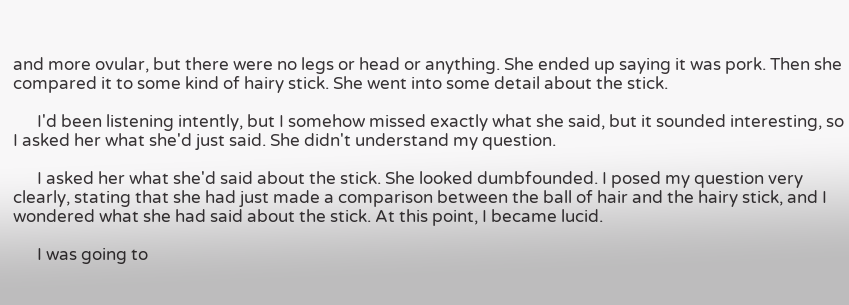and more ovular, but there were no legs or head or anything. She ended up saying it was pork. Then she compared it to some kind of hairy stick. She went into some detail about the stick.

      I'd been listening intently, but I somehow missed exactly what she said, but it sounded interesting, so I asked her what she'd just said. She didn't understand my question.

      I asked her what she'd said about the stick. She looked dumbfounded. I posed my question very clearly, stating that she had just made a comparison between the ball of hair and the hairy stick, and I wondered what she had said about the stick. At this point, I became lucid.

      I was going to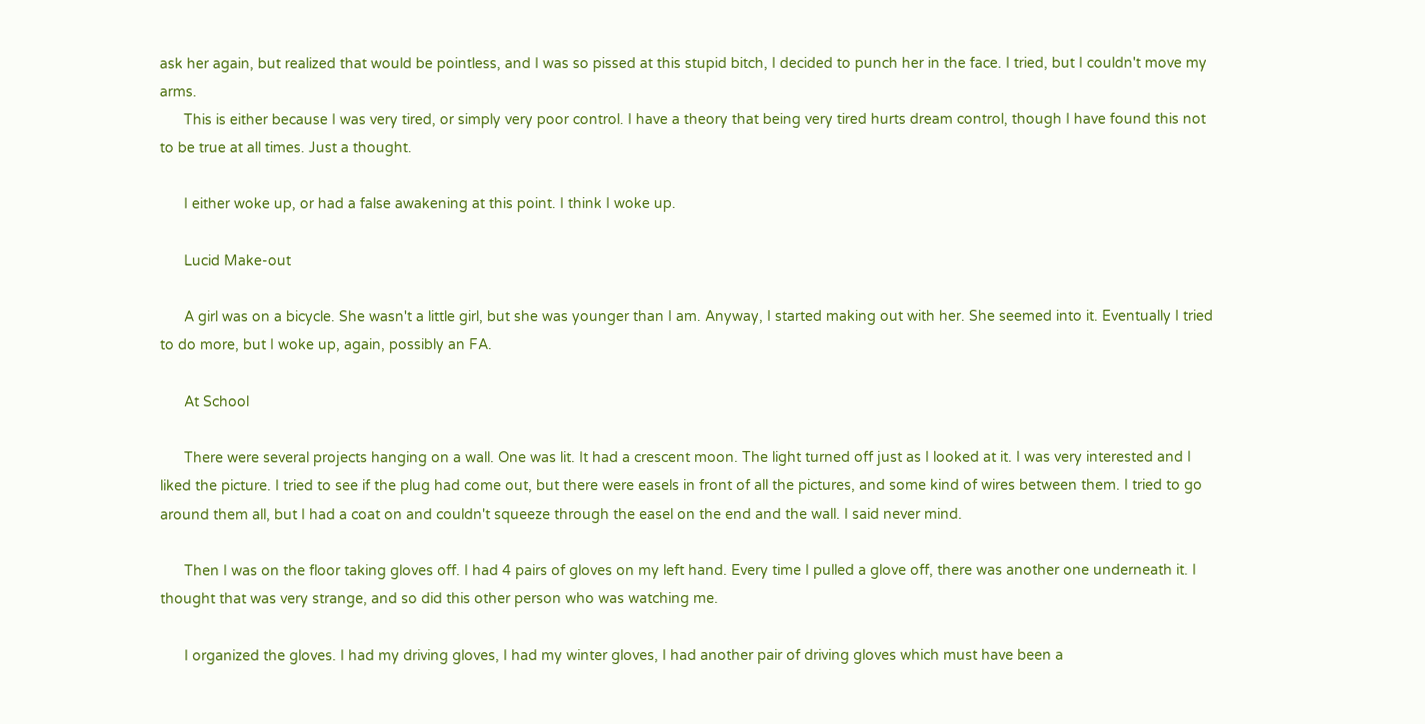ask her again, but realized that would be pointless, and I was so pissed at this stupid bitch, I decided to punch her in the face. I tried, but I couldn't move my arms.
      This is either because I was very tired, or simply very poor control. I have a theory that being very tired hurts dream control, though I have found this not to be true at all times. Just a thought.

      I either woke up, or had a false awakening at this point. I think I woke up.

      Lucid Make-out

      A girl was on a bicycle. She wasn't a little girl, but she was younger than I am. Anyway, I started making out with her. She seemed into it. Eventually I tried to do more, but I woke up, again, possibly an FA.

      At School

      There were several projects hanging on a wall. One was lit. It had a crescent moon. The light turned off just as I looked at it. I was very interested and I liked the picture. I tried to see if the plug had come out, but there were easels in front of all the pictures, and some kind of wires between them. I tried to go around them all, but I had a coat on and couldn't squeeze through the easel on the end and the wall. I said never mind.

      Then I was on the floor taking gloves off. I had 4 pairs of gloves on my left hand. Every time I pulled a glove off, there was another one underneath it. I thought that was very strange, and so did this other person who was watching me.

      I organized the gloves. I had my driving gloves, I had my winter gloves, I had another pair of driving gloves which must have been a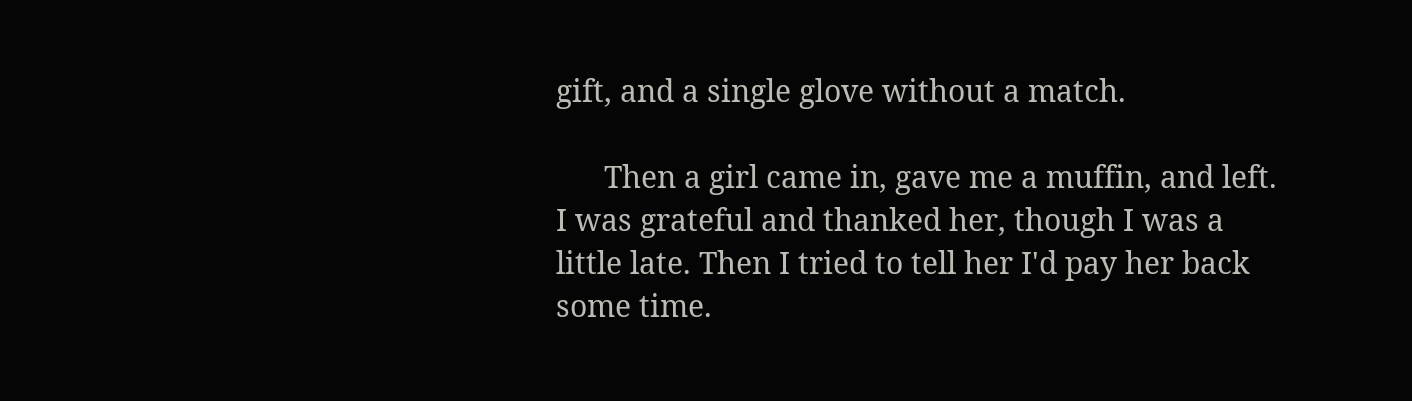gift, and a single glove without a match.

      Then a girl came in, gave me a muffin, and left. I was grateful and thanked her, though I was a little late. Then I tried to tell her I'd pay her back some time.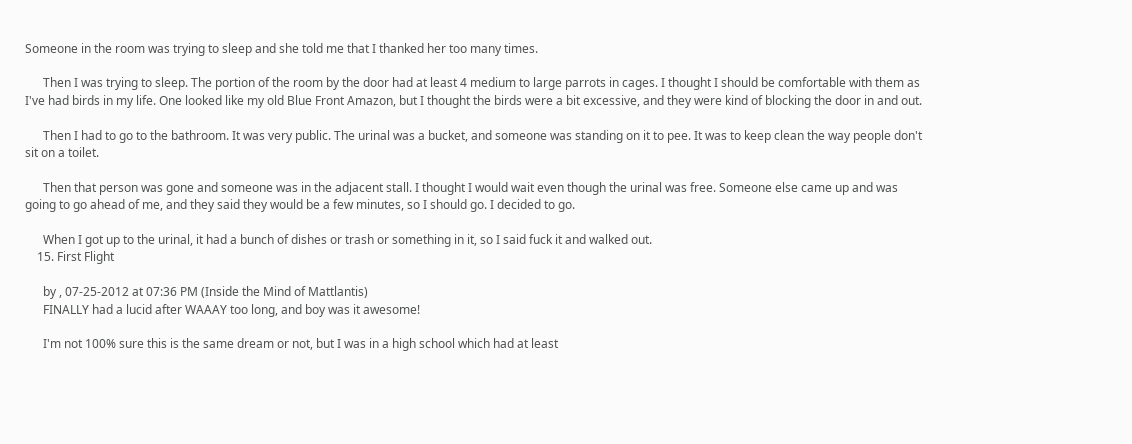Someone in the room was trying to sleep and she told me that I thanked her too many times.

      Then I was trying to sleep. The portion of the room by the door had at least 4 medium to large parrots in cages. I thought I should be comfortable with them as I've had birds in my life. One looked like my old Blue Front Amazon, but I thought the birds were a bit excessive, and they were kind of blocking the door in and out.

      Then I had to go to the bathroom. It was very public. The urinal was a bucket, and someone was standing on it to pee. It was to keep clean the way people don't sit on a toilet.

      Then that person was gone and someone was in the adjacent stall. I thought I would wait even though the urinal was free. Someone else came up and was going to go ahead of me, and they said they would be a few minutes, so I should go. I decided to go.

      When I got up to the urinal, it had a bunch of dishes or trash or something in it, so I said fuck it and walked out.
    15. First Flight

      by , 07-25-2012 at 07:36 PM (Inside the Mind of Mattlantis)
      FINALLY had a lucid after WAAAY too long, and boy was it awesome!

      I'm not 100% sure this is the same dream or not, but I was in a high school which had at least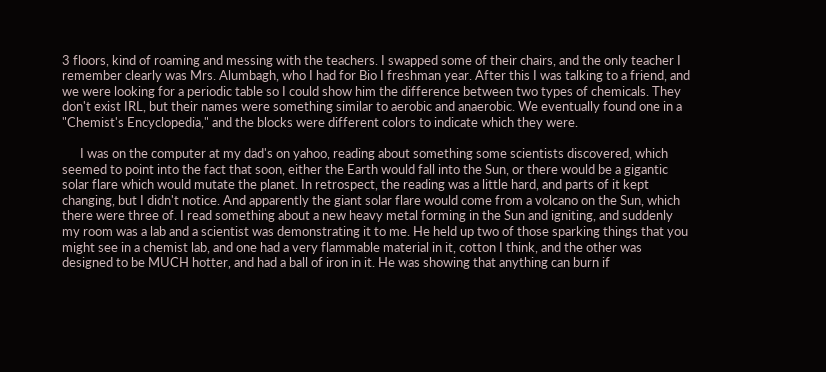3 floors, kind of roaming and messing with the teachers. I swapped some of their chairs, and the only teacher I remember clearly was Mrs. Alumbagh, who I had for Bio I freshman year. After this I was talking to a friend, and we were looking for a periodic table so I could show him the difference between two types of chemicals. They don't exist IRL, but their names were something similar to aerobic and anaerobic. We eventually found one in a "Chemist's Encyclopedia," and the blocks were different colors to indicate which they were.

      I was on the computer at my dad's on yahoo, reading about something some scientists discovered, which seemed to point into the fact that soon, either the Earth would fall into the Sun, or there would be a gigantic solar flare which would mutate the planet. In retrospect, the reading was a little hard, and parts of it kept changing, but I didn't notice. And apparently the giant solar flare would come from a volcano on the Sun, which there were three of. I read something about a new heavy metal forming in the Sun and igniting, and suddenly my room was a lab and a scientist was demonstrating it to me. He held up two of those sparking things that you might see in a chemist lab, and one had a very flammable material in it, cotton I think, and the other was designed to be MUCH hotter, and had a ball of iron in it. He was showing that anything can burn if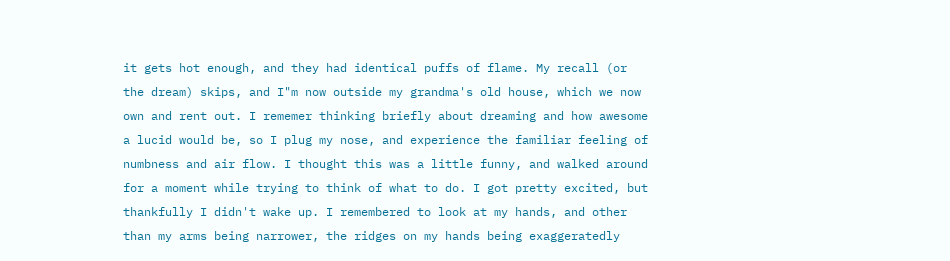it gets hot enough, and they had identical puffs of flame. My recall (or the dream) skips, and I"m now outside my grandma's old house, which we now own and rent out. I rememer thinking briefly about dreaming and how awesome a lucid would be, so I plug my nose, and experience the familiar feeling of numbness and air flow. I thought this was a little funny, and walked around for a moment while trying to think of what to do. I got pretty excited, but thankfully I didn't wake up. I remembered to look at my hands, and other than my arms being narrower, the ridges on my hands being exaggeratedly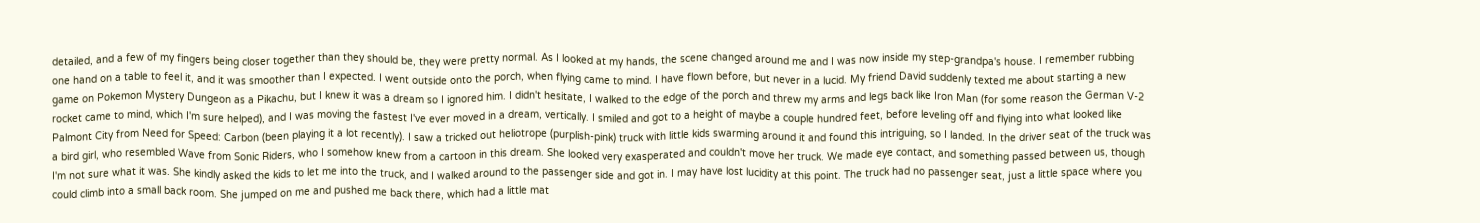detailed, and a few of my fingers being closer together than they should be, they were pretty normal. As I looked at my hands, the scene changed around me and I was now inside my step-grandpa's house. I remember rubbing one hand on a table to feel it, and it was smoother than I expected. I went outside onto the porch, when flying came to mind. I have flown before, but never in a lucid. My friend David suddenly texted me about starting a new game on Pokemon Mystery Dungeon as a Pikachu, but I knew it was a dream so I ignored him. I didn't hesitate, I walked to the edge of the porch and threw my arms and legs back like Iron Man (for some reason the German V-2 rocket came to mind, which I'm sure helped), and I was moving the fastest I've ever moved in a dream, vertically. I smiled and got to a height of maybe a couple hundred feet, before leveling off and flying into what looked like Palmont City from Need for Speed: Carbon (been playing it a lot recently). I saw a tricked out heliotrope (purplish-pink) truck with little kids swarming around it and found this intriguing, so I landed. In the driver seat of the truck was a bird girl, who resembled Wave from Sonic Riders, who I somehow knew from a cartoon in this dream. She looked very exasperated and couldn't move her truck. We made eye contact, and something passed between us, though I'm not sure what it was. She kindly asked the kids to let me into the truck, and I walked around to the passenger side and got in. I may have lost lucidity at this point. The truck had no passenger seat, just a little space where you could climb into a small back room. She jumped on me and pushed me back there, which had a little mat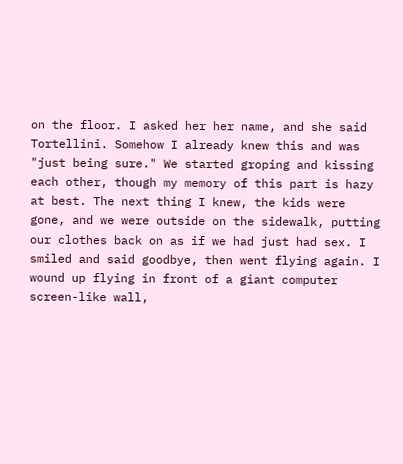on the floor. I asked her her name, and she said Tortellini. Somehow I already knew this and was "just being sure." We started groping and kissing each other, though my memory of this part is hazy at best. The next thing I knew, the kids were gone, and we were outside on the sidewalk, putting our clothes back on as if we had just had sex. I smiled and said goodbye, then went flying again. I wound up flying in front of a giant computer screen-like wall,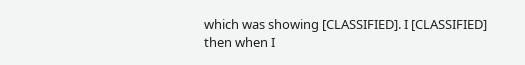which was showing [CLASSIFIED]. I [CLASSIFIED] then when I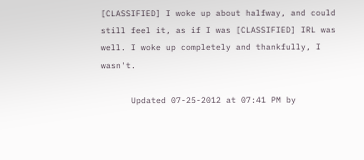[CLASSIFIED] I woke up about halfway, and could still feel it, as if I was [CLASSIFIED] IRL was well. I woke up completely and thankfully, I wasn't.

      Updated 07-25-2012 at 07:41 PM by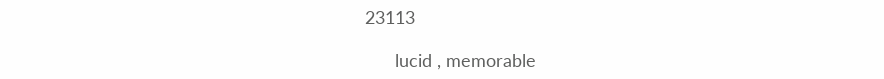23113

      lucid , memorable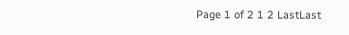Page 1 of 2 1 2 LastLast